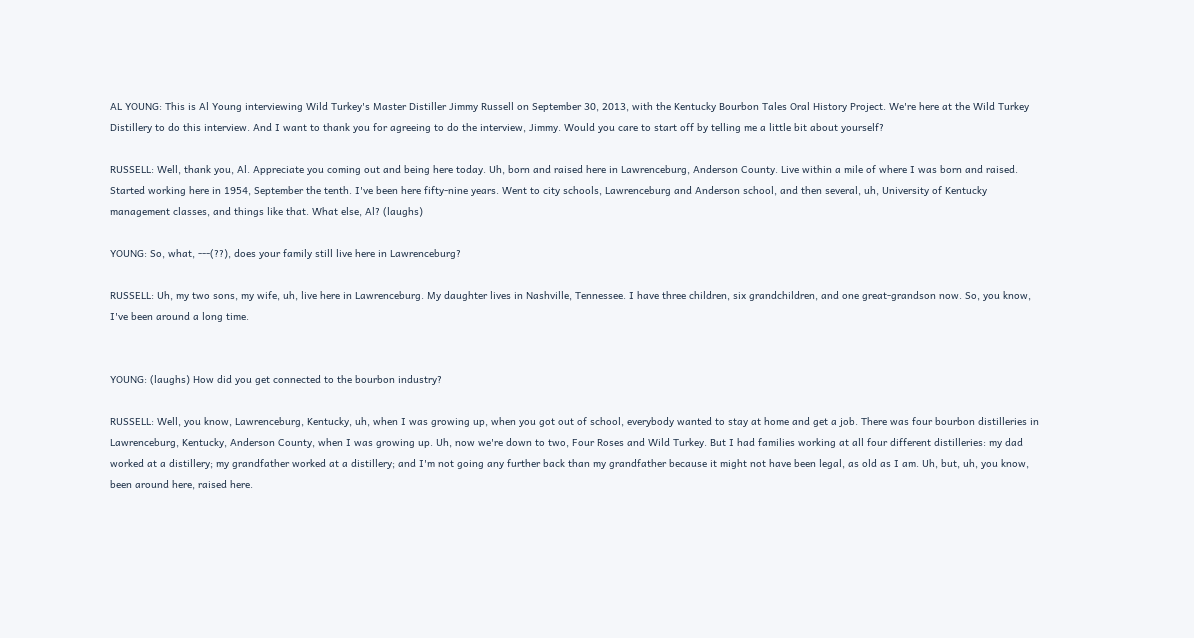AL YOUNG: This is Al Young interviewing Wild Turkey's Master Distiller Jimmy Russell on September 30, 2013, with the Kentucky Bourbon Tales Oral History Project. We're here at the Wild Turkey Distillery to do this interview. And I want to thank you for agreeing to do the interview, Jimmy. Would you care to start off by telling me a little bit about yourself?

RUSSELL: Well, thank you, Al. Appreciate you coming out and being here today. Uh, born and raised here in Lawrenceburg, Anderson County. Live within a mile of where I was born and raised. Started working here in 1954, September the tenth. I've been here fifty-nine years. Went to city schools, Lawrenceburg and Anderson school, and then several, uh, University of Kentucky management classes, and things like that. What else, Al? (laughs)

YOUNG: So, what, ---(??), does your family still live here in Lawrenceburg?

RUSSELL: Uh, my two sons, my wife, uh, live here in Lawrenceburg. My daughter lives in Nashville, Tennessee. I have three children, six grandchildren, and one great-grandson now. So, you know, I've been around a long time.


YOUNG: (laughs) How did you get connected to the bourbon industry?

RUSSELL: Well, you know, Lawrenceburg, Kentucky, uh, when I was growing up, when you got out of school, everybody wanted to stay at home and get a job. There was four bourbon distilleries in Lawrenceburg, Kentucky, Anderson County, when I was growing up. Uh, now we're down to two, Four Roses and Wild Turkey. But I had families working at all four different distilleries: my dad worked at a distillery; my grandfather worked at a distillery; and I'm not going any further back than my grandfather because it might not have been legal, as old as I am. Uh, but, uh, you know, been around here, raised here.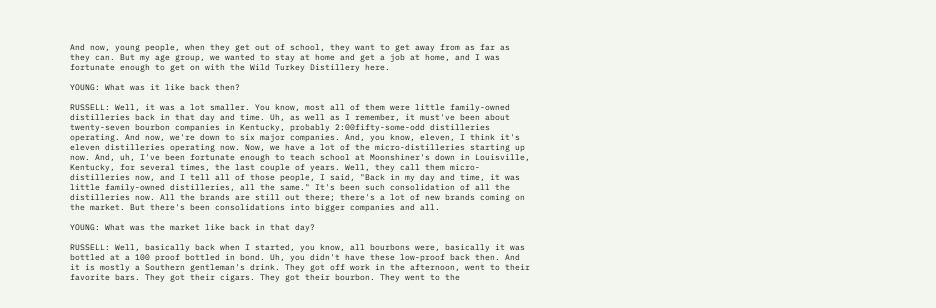And now, young people, when they get out of school, they want to get away from as far as they can. But my age group, we wanted to stay at home and get a job at home, and I was fortunate enough to get on with the Wild Turkey Distillery here.

YOUNG: What was it like back then?

RUSSELL: Well, it was a lot smaller. You know, most all of them were little family-owned distilleries back in that day and time. Uh, as well as I remember, it must've been about twenty-seven bourbon companies in Kentucky, probably 2:00fifty-some-odd distilleries operating. And now, we're down to six major companies. And, you know, eleven, I think it's eleven distilleries operating now. Now, we have a lot of the micro-distilleries starting up now. And, uh, I've been fortunate enough to teach school at Moonshiner's down in Louisville, Kentucky, for several times, the last couple of years. Well, they call them micro-distilleries now, and I tell all of those people, I said, "Back in my day and time, it was little family-owned distilleries, all the same." It's been such consolidation of all the distilleries now. All the brands are still out there; there's a lot of new brands coming on the market. But there's been consolidations into bigger companies and all.

YOUNG: What was the market like back in that day?

RUSSELL: Well, basically back when I started, you know, all bourbons were, basically it was bottled at a 100 proof bottled in bond. Uh, you didn't have these low-proof back then. And it is mostly a Southern gentleman's drink. They got off work in the afternoon, went to their favorite bars. They got their cigars. They got their bourbon. They went to the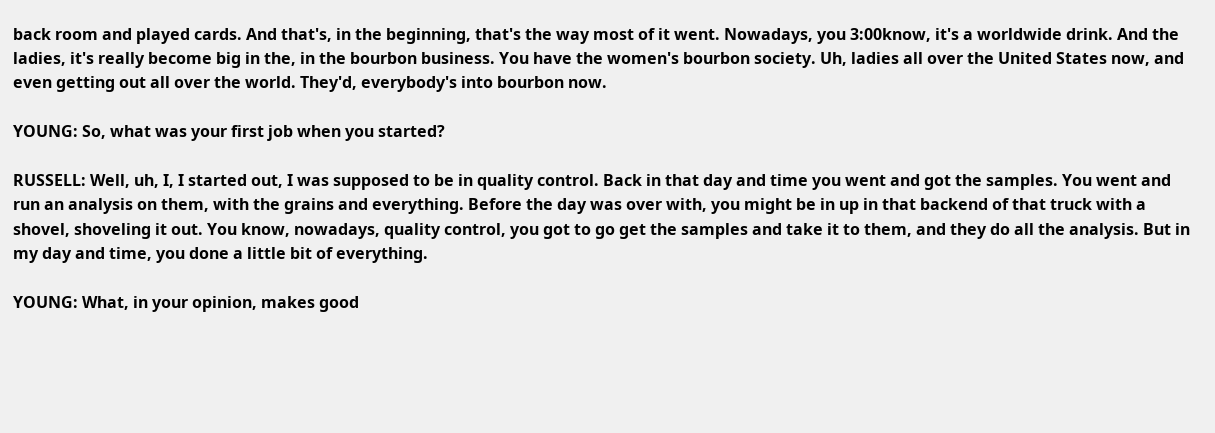back room and played cards. And that's, in the beginning, that's the way most of it went. Nowadays, you 3:00know, it's a worldwide drink. And the ladies, it's really become big in the, in the bourbon business. You have the women's bourbon society. Uh, ladies all over the United States now, and even getting out all over the world. They'd, everybody's into bourbon now.

YOUNG: So, what was your first job when you started?

RUSSELL: Well, uh, I, I started out, I was supposed to be in quality control. Back in that day and time you went and got the samples. You went and run an analysis on them, with the grains and everything. Before the day was over with, you might be in up in that backend of that truck with a shovel, shoveling it out. You know, nowadays, quality control, you got to go get the samples and take it to them, and they do all the analysis. But in my day and time, you done a little bit of everything.

YOUNG: What, in your opinion, makes good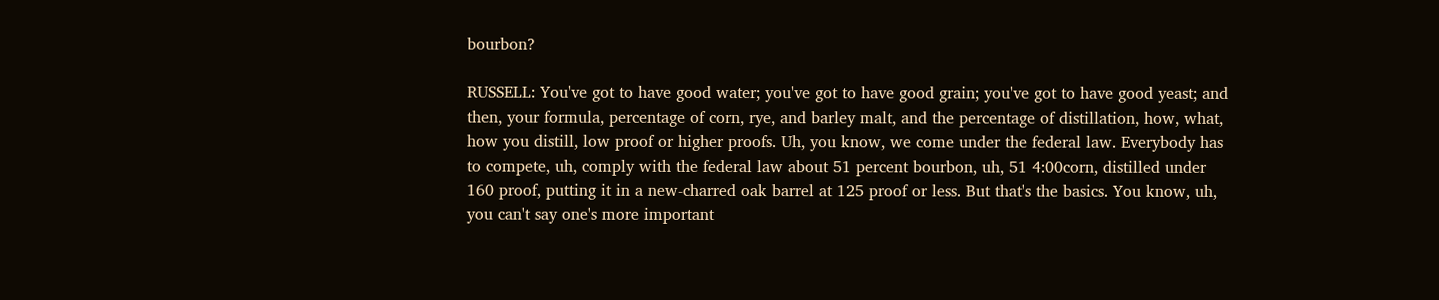bourbon?

RUSSELL: You've got to have good water; you've got to have good grain; you've got to have good yeast; and then, your formula, percentage of corn, rye, and barley malt, and the percentage of distillation, how, what, how you distill, low proof or higher proofs. Uh, you know, we come under the federal law. Everybody has to compete, uh, comply with the federal law about 51 percent bourbon, uh, 51 4:00corn, distilled under 160 proof, putting it in a new-charred oak barrel at 125 proof or less. But that's the basics. You know, uh, you can't say one's more important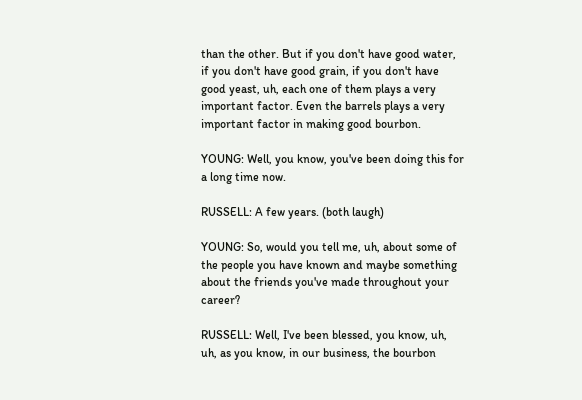than the other. But if you don't have good water, if you don't have good grain, if you don't have good yeast, uh, each one of them plays a very important factor. Even the barrels plays a very important factor in making good bourbon.

YOUNG: Well, you know, you've been doing this for a long time now.

RUSSELL: A few years. (both laugh)

YOUNG: So, would you tell me, uh, about some of the people you have known and maybe something about the friends you've made throughout your career?

RUSSELL: Well, I've been blessed, you know, uh, uh, as you know, in our business, the bourbon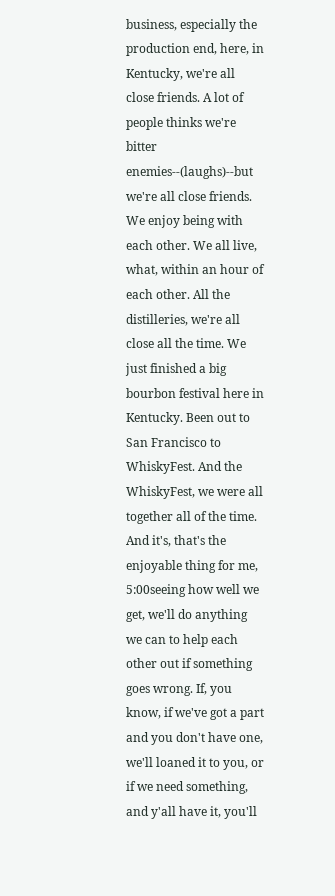business, especially the production end, here, in Kentucky, we're all close friends. A lot of people thinks we're bitter enemies--(laughs)--but we're all close friends. We enjoy being with each other. We all live, what, within an hour of each other. All the distilleries, we're all close all the time. We just finished a big bourbon festival here in Kentucky. Been out to San Francisco to WhiskyFest. And the WhiskyFest, we were all together all of the time. And it's, that's the enjoyable thing for me, 5:00seeing how well we get, we'll do anything we can to help each other out if something goes wrong. If, you know, if we've got a part and you don't have one, we'll loaned it to you, or if we need something, and y'all have it, you'll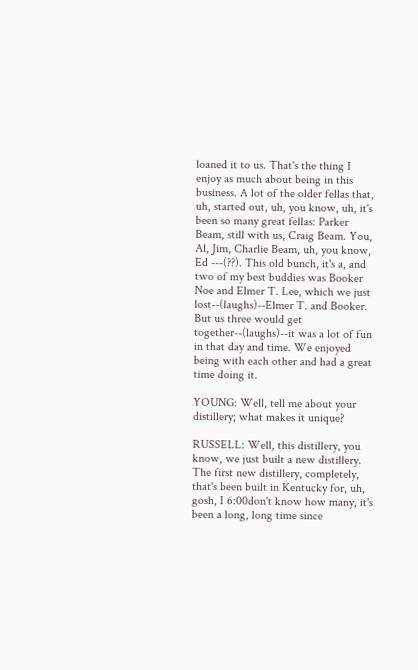loaned it to us. That's the thing I enjoy as much about being in this business. A lot of the older fellas that, uh, started out, uh, you know, uh, it's been so many great fellas: Parker Beam, still with us, Craig Beam. You, Al, Jim, Charlie Beam, uh, you know, Ed ---(??). This old bunch, it's a, and two of my best buddies was Booker Noe and Elmer T. Lee, which we just lost--(laughs)--Elmer T. and Booker. But us three would get together--(laughs)--it was a lot of fun in that day and time. We enjoyed being with each other and had a great time doing it.

YOUNG: Well, tell me about your distillery; what makes it unique?

RUSSELL: Well, this distillery, you know, we just built a new distillery. The first new distillery, completely, that's been built in Kentucky for, uh, gosh, I 6:00don't know how many, it's been a long, long time since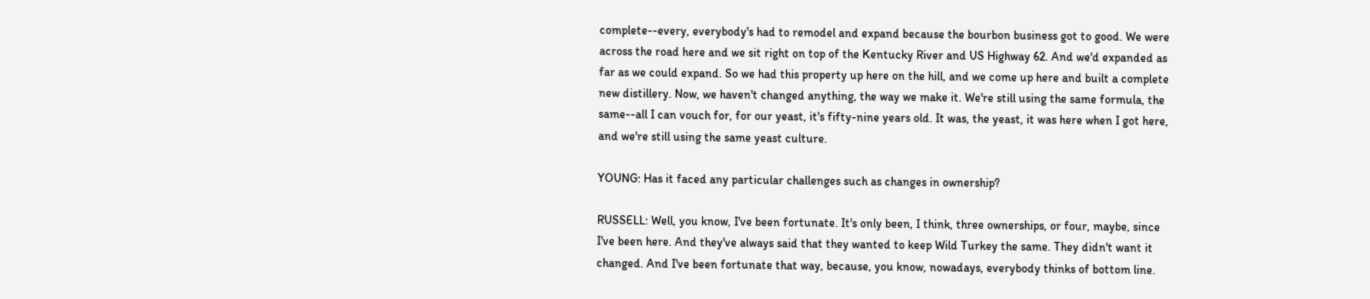complete--every, everybody's had to remodel and expand because the bourbon business got to good. We were across the road here and we sit right on top of the Kentucky River and US Highway 62. And we'd expanded as far as we could expand. So we had this property up here on the hill, and we come up here and built a complete new distillery. Now, we haven't changed anything, the way we make it. We're still using the same formula, the same--all I can vouch for, for our yeast, it's fifty-nine years old. It was, the yeast, it was here when I got here, and we're still using the same yeast culture.

YOUNG: Has it faced any particular challenges such as changes in ownership?

RUSSELL: Well, you know, I've been fortunate. It's only been, I think, three ownerships, or four, maybe, since I've been here. And they've always said that they wanted to keep Wild Turkey the same. They didn't want it changed. And I've been fortunate that way, because, you know, nowadays, everybody thinks of bottom line.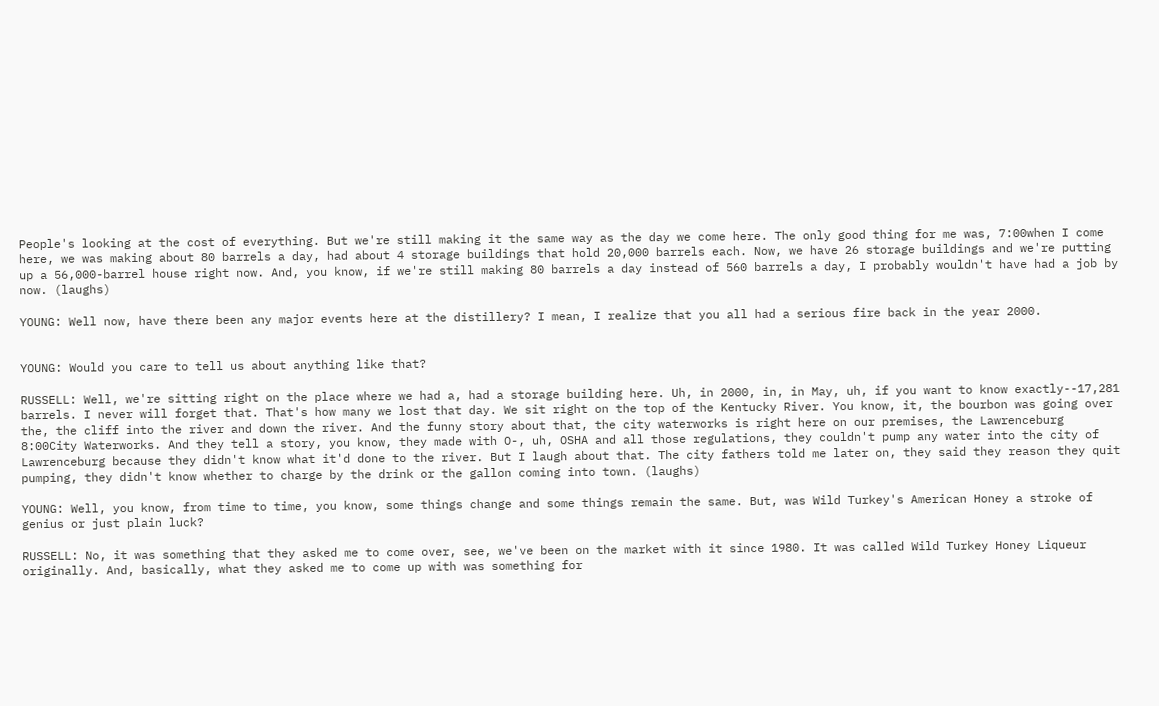People's looking at the cost of everything. But we're still making it the same way as the day we come here. The only good thing for me was, 7:00when I come here, we was making about 80 barrels a day, had about 4 storage buildings that hold 20,000 barrels each. Now, we have 26 storage buildings and we're putting up a 56,000-barrel house right now. And, you know, if we're still making 80 barrels a day instead of 560 barrels a day, I probably wouldn't have had a job by now. (laughs)

YOUNG: Well now, have there been any major events here at the distillery? I mean, I realize that you all had a serious fire back in the year 2000.


YOUNG: Would you care to tell us about anything like that?

RUSSELL: Well, we're sitting right on the place where we had a, had a storage building here. Uh, in 2000, in, in May, uh, if you want to know exactly--17,281 barrels. I never will forget that. That's how many we lost that day. We sit right on the top of the Kentucky River. You know, it, the bourbon was going over the, the cliff into the river and down the river. And the funny story about that, the city waterworks is right here on our premises, the Lawrenceburg 8:00City Waterworks. And they tell a story, you know, they made with O-, uh, OSHA and all those regulations, they couldn't pump any water into the city of Lawrenceburg because they didn't know what it'd done to the river. But I laugh about that. The city fathers told me later on, they said they reason they quit pumping, they didn't know whether to charge by the drink or the gallon coming into town. (laughs)

YOUNG: Well, you know, from time to time, you know, some things change and some things remain the same. But, was Wild Turkey's American Honey a stroke of genius or just plain luck?

RUSSELL: No, it was something that they asked me to come over, see, we've been on the market with it since 1980. It was called Wild Turkey Honey Liqueur originally. And, basically, what they asked me to come up with was something for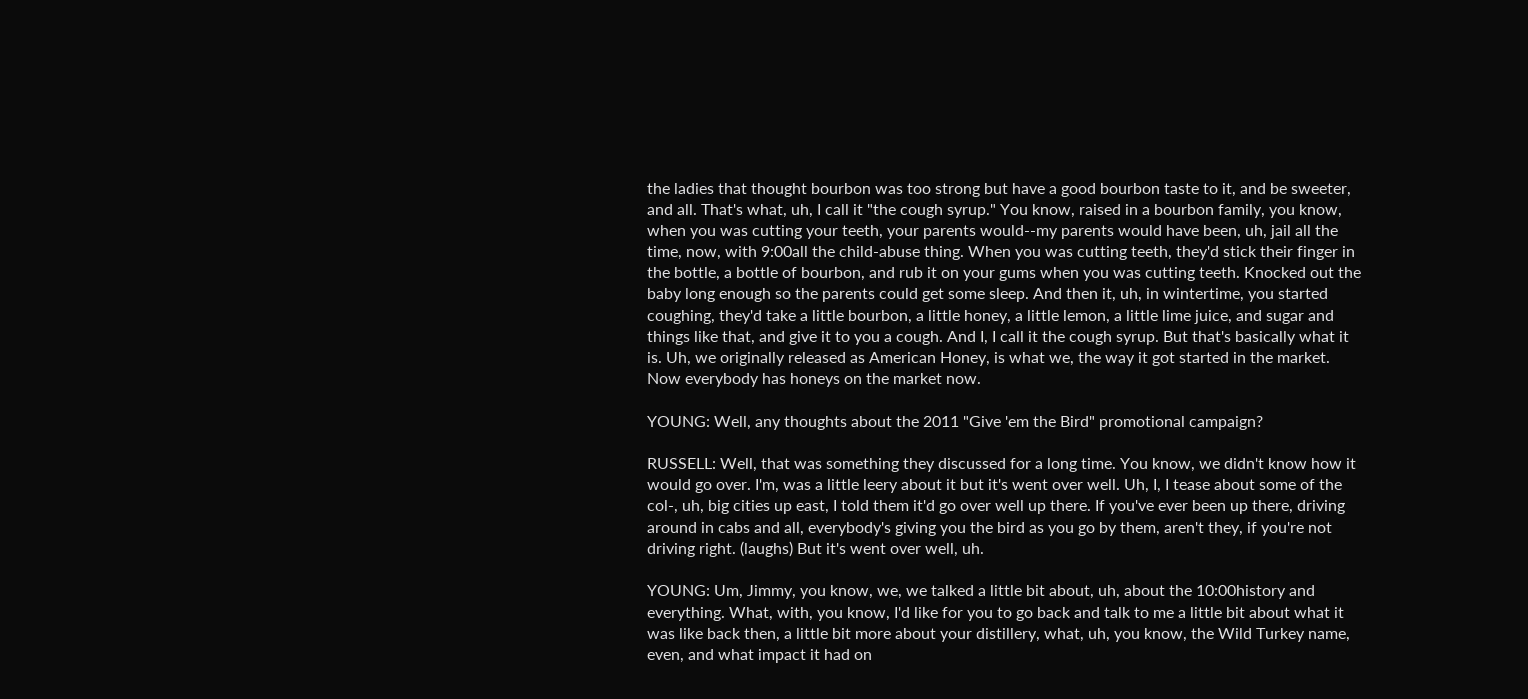the ladies that thought bourbon was too strong but have a good bourbon taste to it, and be sweeter, and all. That's what, uh, I call it "the cough syrup." You know, raised in a bourbon family, you know, when you was cutting your teeth, your parents would--my parents would have been, uh, jail all the time, now, with 9:00all the child-abuse thing. When you was cutting teeth, they'd stick their finger in the bottle, a bottle of bourbon, and rub it on your gums when you was cutting teeth. Knocked out the baby long enough so the parents could get some sleep. And then it, uh, in wintertime, you started coughing, they'd take a little bourbon, a little honey, a little lemon, a little lime juice, and sugar and things like that, and give it to you a cough. And I, I call it the cough syrup. But that's basically what it is. Uh, we originally released as American Honey, is what we, the way it got started in the market. Now everybody has honeys on the market now.

YOUNG: Well, any thoughts about the 2011 "Give 'em the Bird" promotional campaign?

RUSSELL: Well, that was something they discussed for a long time. You know, we didn't know how it would go over. I'm, was a little leery about it but it's went over well. Uh, I, I tease about some of the col-, uh, big cities up east, I told them it'd go over well up there. If you've ever been up there, driving around in cabs and all, everybody's giving you the bird as you go by them, aren't they, if you're not driving right. (laughs) But it's went over well, uh.

YOUNG: Um, Jimmy, you know, we, we talked a little bit about, uh, about the 10:00history and everything. What, with, you know, I'd like for you to go back and talk to me a little bit about what it was like back then, a little bit more about your distillery, what, uh, you know, the Wild Turkey name, even, and what impact it had on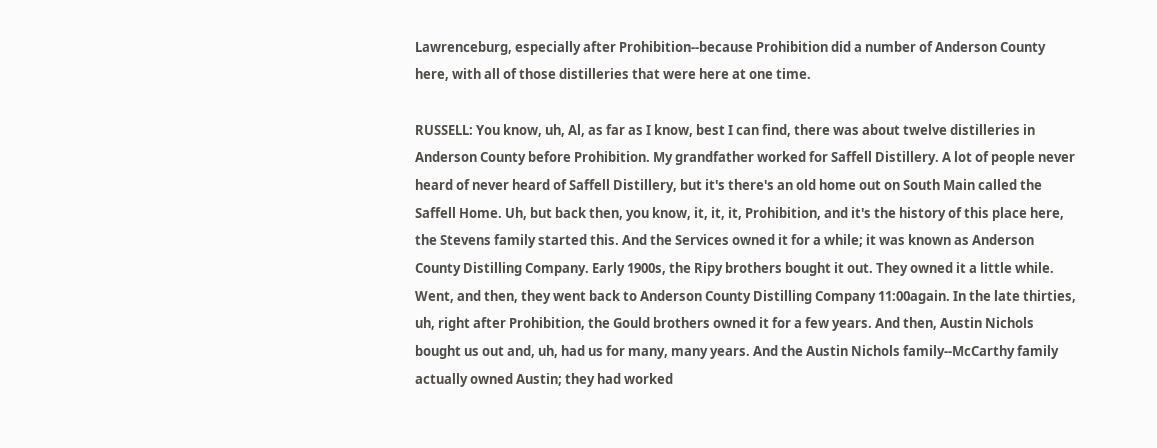Lawrenceburg, especially after Prohibition--because Prohibition did a number of Anderson County here, with all of those distilleries that were here at one time.

RUSSELL: You know, uh, Al, as far as I know, best I can find, there was about twelve distilleries in Anderson County before Prohibition. My grandfather worked for Saffell Distillery. A lot of people never heard of never heard of Saffell Distillery, but it's there's an old home out on South Main called the Saffell Home. Uh, but back then, you know, it, it, it, Prohibition, and it's the history of this place here, the Stevens family started this. And the Services owned it for a while; it was known as Anderson County Distilling Company. Early 1900s, the Ripy brothers bought it out. They owned it a little while. Went, and then, they went back to Anderson County Distilling Company 11:00again. In the late thirties, uh, right after Prohibition, the Gould brothers owned it for a few years. And then, Austin Nichols bought us out and, uh, had us for many, many years. And the Austin Nichols family--McCarthy family actually owned Austin; they had worked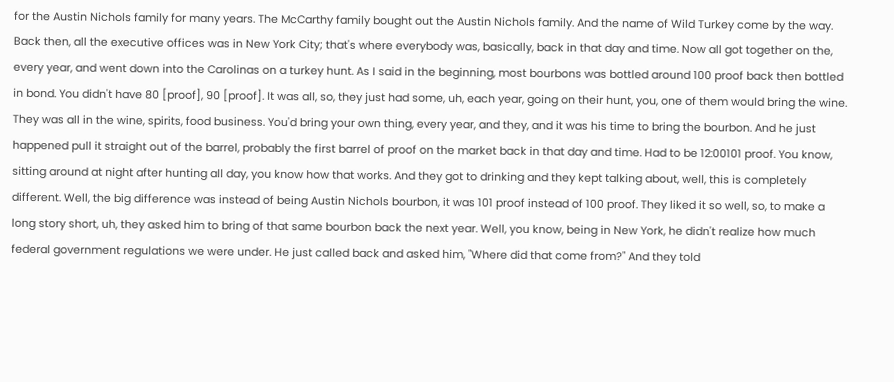for the Austin Nichols family for many years. The McCarthy family bought out the Austin Nichols family. And the name of Wild Turkey come by the way. Back then, all the executive offices was in New York City; that's where everybody was, basically, back in that day and time. Now all got together on the, every year, and went down into the Carolinas on a turkey hunt. As I said in the beginning, most bourbons was bottled around 100 proof back then bottled in bond. You didn't have 80 [proof], 90 [proof]. It was all, so, they just had some, uh, each year, going on their hunt, you, one of them would bring the wine. They was all in the wine, spirits, food business. You'd bring your own thing, every year, and they, and it was his time to bring the bourbon. And he just happened pull it straight out of the barrel, probably the first barrel of proof on the market back in that day and time. Had to be 12:00101 proof. You know, sitting around at night after hunting all day, you know how that works. And they got to drinking and they kept talking about, well, this is completely different. Well, the big difference was instead of being Austin Nichols bourbon, it was 101 proof instead of 100 proof. They liked it so well, so, to make a long story short, uh, they asked him to bring of that same bourbon back the next year. Well, you know, being in New York, he didn't realize how much federal government regulations we were under. He just called back and asked him, "Where did that come from?" And they told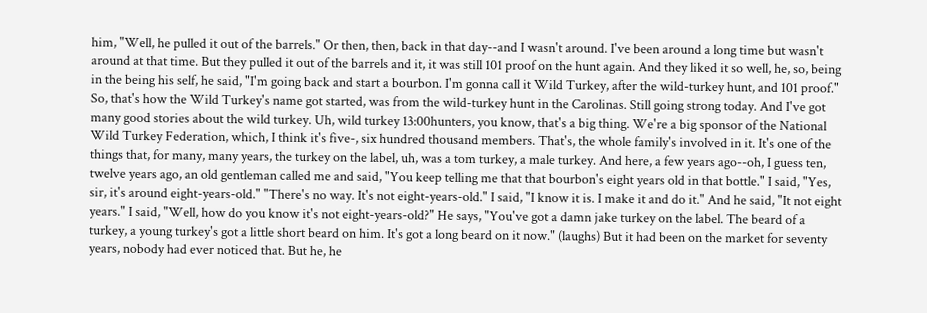him, "Well, he pulled it out of the barrels." Or then, then, back in that day--and I wasn't around. I've been around a long time but wasn't around at that time. But they pulled it out of the barrels and it, it was still 101 proof on the hunt again. And they liked it so well, he, so, being in the being his self, he said, "I'm going back and start a bourbon. I'm gonna call it Wild Turkey, after the wild-turkey hunt, and 101 proof." So, that's how the Wild Turkey's name got started, was from the wild-turkey hunt in the Carolinas. Still going strong today. And I've got many good stories about the wild turkey. Uh, wild turkey 13:00hunters, you know, that's a big thing. We're a big sponsor of the National Wild Turkey Federation, which, I think it's five-, six hundred thousand members. That's, the whole family's involved in it. It's one of the things that, for many, many years, the turkey on the label, uh, was a tom turkey, a male turkey. And here, a few years ago--oh, I guess ten, twelve years ago, an old gentleman called me and said, "You keep telling me that that bourbon's eight years old in that bottle." I said, "Yes, sir, it's around eight-years-old." "There's no way. It's not eight-years-old." I said, "I know it is. I make it and do it." And he said, "It not eight years." I said, "Well, how do you know it's not eight-years-old?" He says, "You've got a damn jake turkey on the label. The beard of a turkey, a young turkey's got a little short beard on him. It's got a long beard on it now." (laughs) But it had been on the market for seventy years, nobody had ever noticed that. But he, he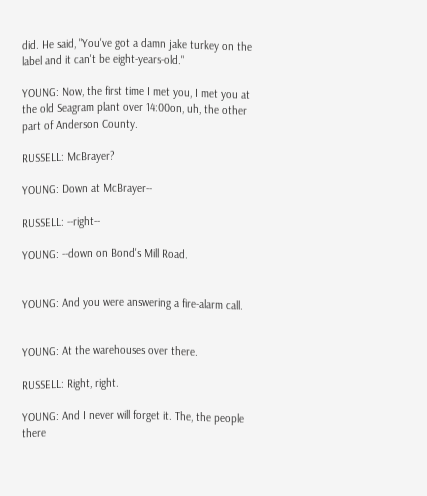did. He said, "You've got a damn jake turkey on the label and it can't be eight-years-old."

YOUNG: Now, the first time I met you, I met you at the old Seagram plant over 14:00on, uh, the other part of Anderson County.

RUSSELL: McBrayer?

YOUNG: Down at McBrayer--

RUSSELL: --right--

YOUNG: --down on Bond's Mill Road.


YOUNG: And you were answering a fire-alarm call.


YOUNG: At the warehouses over there.

RUSSELL: Right, right.

YOUNG: And I never will forget it. The, the people there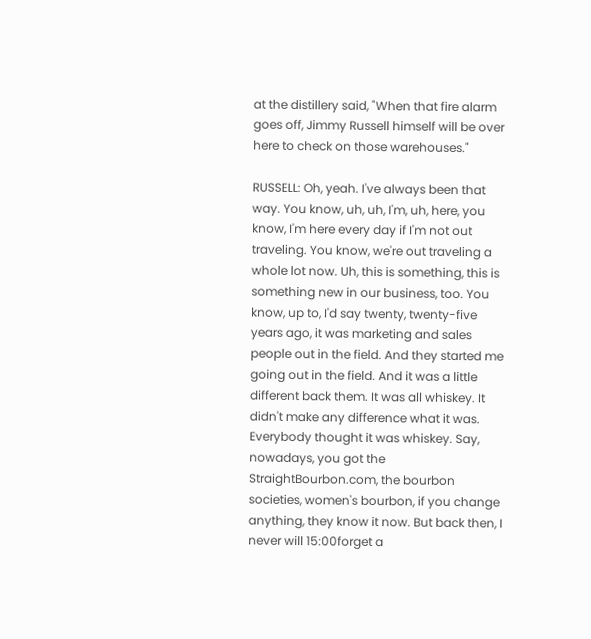at the distillery said, "When that fire alarm goes off, Jimmy Russell himself will be over here to check on those warehouses."

RUSSELL: Oh, yeah. I've always been that way. You know, uh, uh, I'm, uh, here, you know, I'm here every day if I'm not out traveling. You know, we're out traveling a whole lot now. Uh, this is something, this is something new in our business, too. You know, up to, I'd say twenty, twenty-five years ago, it was marketing and sales people out in the field. And they started me going out in the field. And it was a little different back them. It was all whiskey. It didn't make any difference what it was. Everybody thought it was whiskey. Say, nowadays, you got the StraightBourbon.com, the bourbon societies, women's bourbon, if you change anything, they know it now. But back then, I never will 15:00forget a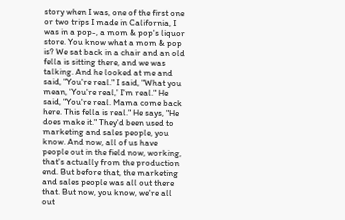story when I was, one of the first one or two trips I made in California, I was in a pop-, a mom & pop's liquor store. You know what a mom & pop is? We sat back in a chair and an old fella is sitting there, and we was talking. And he looked at me and said, "You're real." I said, "What you mean, 'You're real,' I'm real." He said, "You're real. Mama come back here. This fella is real." He says, "He does make it." They'd been used to marketing and sales people, you know. And now, all of us have people out in the field now, working, that's actually from the production end. But before that, the marketing and sales people was all out there that. But now, you know, we're all out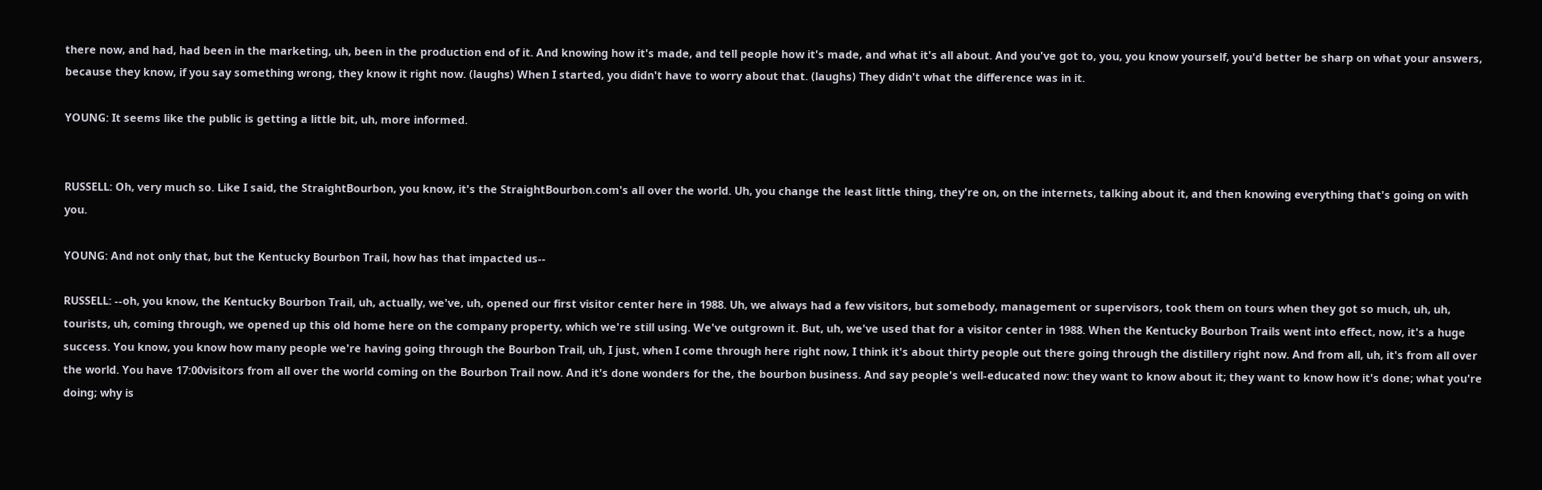there now, and had, had been in the marketing, uh, been in the production end of it. And knowing how it's made, and tell people how it's made, and what it's all about. And you've got to, you, you know yourself, you'd better be sharp on what your answers, because they know, if you say something wrong, they know it right now. (laughs) When I started, you didn't have to worry about that. (laughs) They didn't what the difference was in it.

YOUNG: It seems like the public is getting a little bit, uh, more informed.


RUSSELL: Oh, very much so. Like I said, the StraightBourbon, you know, it's the StraightBourbon.com's all over the world. Uh, you change the least little thing, they're on, on the internets, talking about it, and then knowing everything that's going on with you.

YOUNG: And not only that, but the Kentucky Bourbon Trail, how has that impacted us--

RUSSELL: --oh, you know, the Kentucky Bourbon Trail, uh, actually, we've, uh, opened our first visitor center here in 1988. Uh, we always had a few visitors, but somebody, management or supervisors, took them on tours when they got so much, uh, uh, tourists, uh, coming through, we opened up this old home here on the company property, which we're still using. We've outgrown it. But, uh, we've used that for a visitor center in 1988. When the Kentucky Bourbon Trails went into effect, now, it's a huge success. You know, you know how many people we're having going through the Bourbon Trail, uh, I just, when I come through here right now, I think it's about thirty people out there going through the distillery right now. And from all, uh, it's from all over the world. You have 17:00visitors from all over the world coming on the Bourbon Trail now. And it's done wonders for the, the bourbon business. And say people's well-educated now: they want to know about it; they want to know how it's done; what you're doing; why is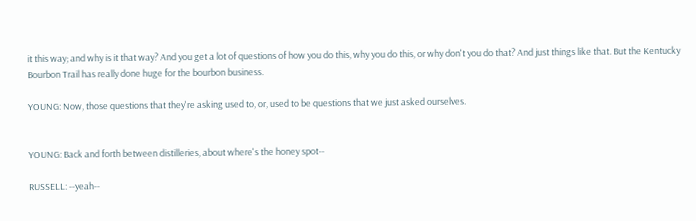it this way; and why is it that way? And you get a lot of questions of how you do this, why you do this, or why don't you do that? And just things like that. But the Kentucky Bourbon Trail has really done huge for the bourbon business.

YOUNG: Now, those questions that they're asking used to, or, used to be questions that we just asked ourselves.


YOUNG: Back and forth between distilleries, about where's the honey spot--

RUSSELL: --yeah--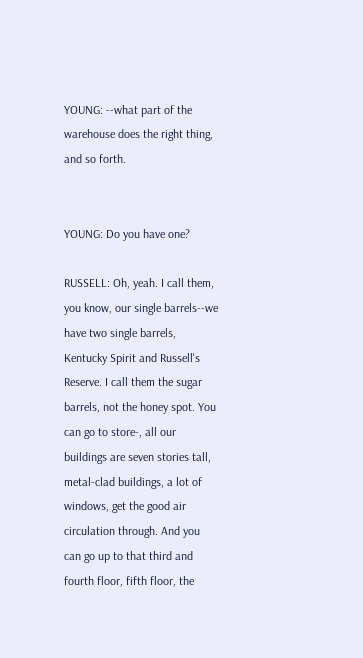YOUNG: --what part of the warehouse does the right thing, and so forth.


YOUNG: Do you have one?

RUSSELL: Oh, yeah. I call them, you know, our single barrels--we have two single barrels, Kentucky Spirit and Russell's Reserve. I call them the sugar barrels, not the honey spot. You can go to store-, all our buildings are seven stories tall, metal-clad buildings, a lot of windows, get the good air circulation through. And you can go up to that third and fourth floor, fifth floor, the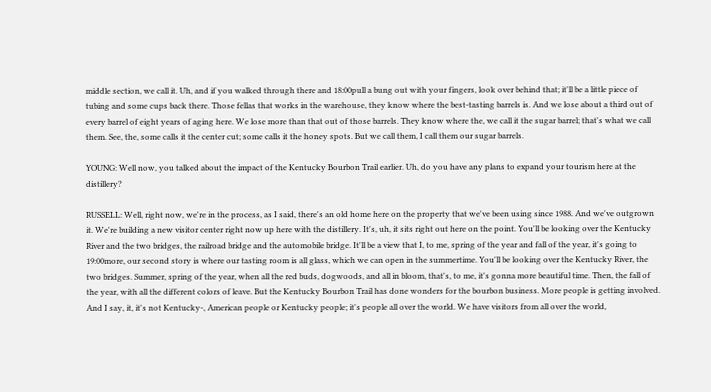middle section, we call it. Uh, and if you walked through there and 18:00pull a bung out with your fingers, look over behind that; it'll be a little piece of tubing and some cups back there. Those fellas that works in the warehouse, they know where the best-tasting barrels is. And we lose about a third out of every barrel of eight years of aging here. We lose more than that out of those barrels. They know where the, we call it the sugar barrel; that's what we call them. See, the, some calls it the center cut; some calls it the honey spots. But we call them, I call them our sugar barrels.

YOUNG: Well now, you talked about the impact of the Kentucky Bourbon Trail earlier. Uh, do you have any plans to expand your tourism here at the distillery?

RUSSELL: Well, right now, we're in the process, as I said, there's an old home here on the property that we've been using since 1988. And we've outgrown it. We're building a new visitor center right now up here with the distillery. It's, uh, it sits right out here on the point. You'll be looking over the Kentucky River and the two bridges, the railroad bridge and the automobile bridge. It'll be a view that I, to me, spring of the year and fall of the year, it's going to 19:00more, our second story is where our tasting room is all glass, which we can open in the summertime. You'll be looking over the Kentucky River, the two bridges. Summer, spring of the year, when all the red buds, dogwoods, and all in bloom, that's, to me, it's gonna more beautiful time. Then, the fall of the year, with all the different colors of leave. But the Kentucky Bourbon Trail has done wonders for the bourbon business. More people is getting involved. And I say, it, it's not Kentucky-, American people or Kentucky people; it's people all over the world. We have visitors from all over the world,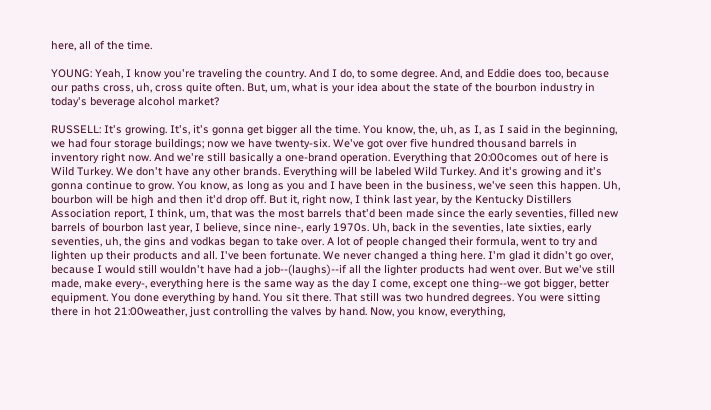here, all of the time.

YOUNG: Yeah, I know you're traveling the country. And I do, to some degree. And, and Eddie does too, because our paths cross, uh, cross quite often. But, um, what is your idea about the state of the bourbon industry in today's beverage alcohol market?

RUSSELL: It's growing. It's, it's gonna get bigger all the time. You know, the, uh, as I, as I said in the beginning, we had four storage buildings; now we have twenty-six. We've got over five hundred thousand barrels in inventory right now. And we're still basically a one-brand operation. Everything that 20:00comes out of here is Wild Turkey. We don't have any other brands. Everything will be labeled Wild Turkey. And it's growing and it's gonna continue to grow. You know, as long as you and I have been in the business, we've seen this happen. Uh, bourbon will be high and then it'd drop off. But it, right now, I think last year, by the Kentucky Distillers Association report, I think, um, that was the most barrels that'd been made since the early seventies, filled new barrels of bourbon last year, I believe, since nine-, early 1970s. Uh, back in the seventies, late sixties, early seventies, uh, the gins and vodkas began to take over. A lot of people changed their formula, went to try and lighten up their products and all. I've been fortunate. We never changed a thing here. I'm glad it didn't go over, because I would still wouldn't have had a job--(laughs)--if all the lighter products had went over. But we've still made, make every-, everything here is the same way as the day I come, except one thing--we got bigger, better equipment. You done everything by hand. You sit there. That still was two hundred degrees. You were sitting there in hot 21:00weather, just controlling the valves by hand. Now, you know, everything,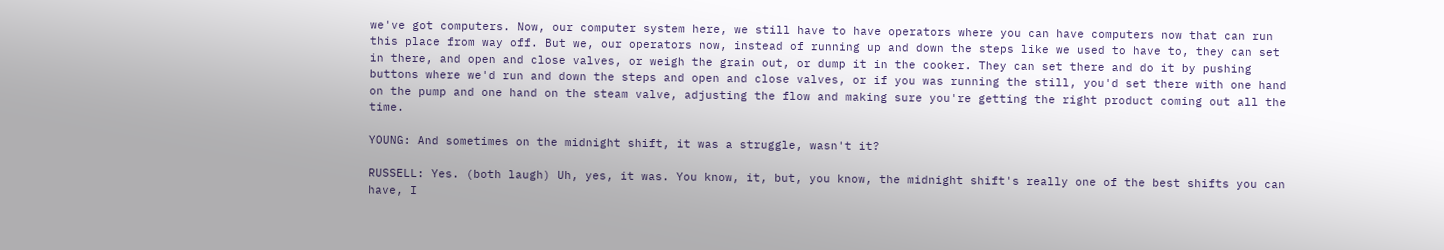we've got computers. Now, our computer system here, we still have to have operators where you can have computers now that can run this place from way off. But we, our operators now, instead of running up and down the steps like we used to have to, they can set in there, and open and close valves, or weigh the grain out, or dump it in the cooker. They can set there and do it by pushing buttons where we'd run and down the steps and open and close valves, or if you was running the still, you'd set there with one hand on the pump and one hand on the steam valve, adjusting the flow and making sure you're getting the right product coming out all the time.

YOUNG: And sometimes on the midnight shift, it was a struggle, wasn't it?

RUSSELL: Yes. (both laugh) Uh, yes, it was. You know, it, but, you know, the midnight shift's really one of the best shifts you can have, I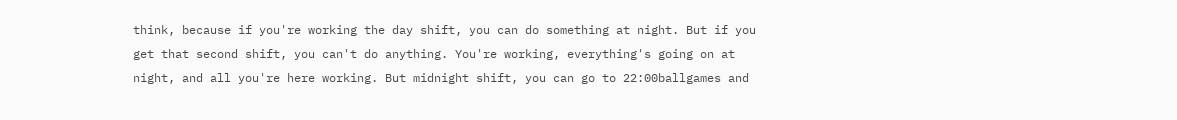think, because if you're working the day shift, you can do something at night. But if you get that second shift, you can't do anything. You're working, everything's going on at night, and all you're here working. But midnight shift, you can go to 22:00ballgames and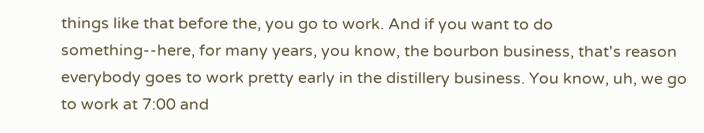things like that before the, you go to work. And if you want to do something--here, for many years, you know, the bourbon business, that's reason everybody goes to work pretty early in the distillery business. You know, uh, we go to work at 7:00 and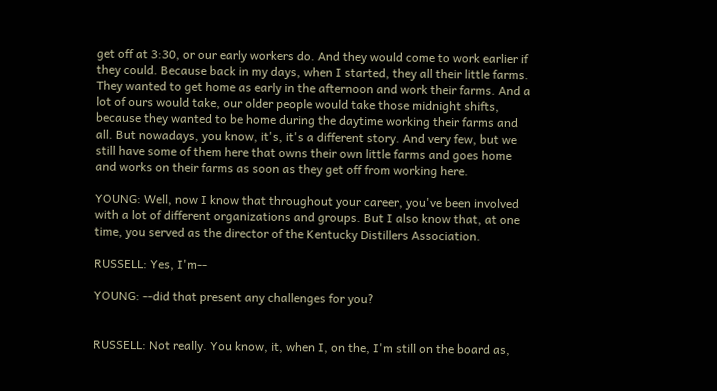get off at 3:30, or our early workers do. And they would come to work earlier if they could. Because back in my days, when I started, they all their little farms. They wanted to get home as early in the afternoon and work their farms. And a lot of ours would take, our older people would take those midnight shifts, because they wanted to be home during the daytime working their farms and all. But nowadays, you know, it's, it's a different story. And very few, but we still have some of them here that owns their own little farms and goes home and works on their farms as soon as they get off from working here.

YOUNG: Well, now I know that throughout your career, you've been involved with a lot of different organizations and groups. But I also know that, at one time, you served as the director of the Kentucky Distillers Association.

RUSSELL: Yes, I'm--

YOUNG: --did that present any challenges for you?


RUSSELL: Not really. You know, it, when I, on the, I'm still on the board as,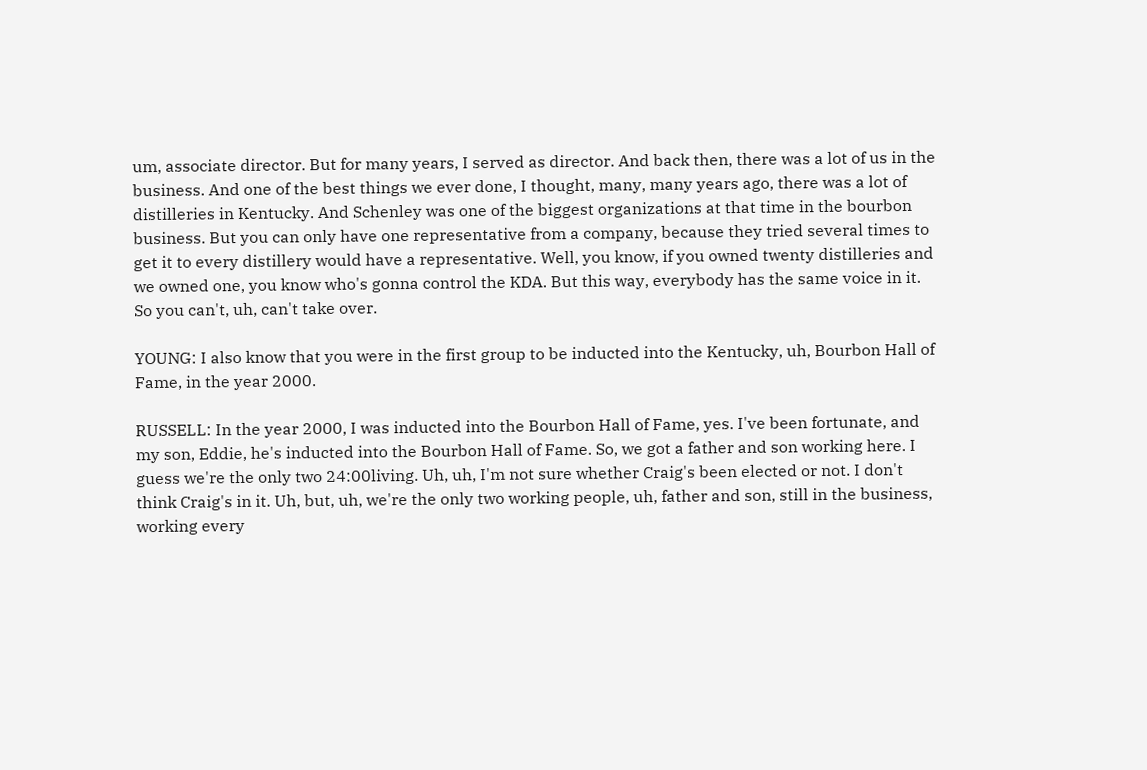um, associate director. But for many years, I served as director. And back then, there was a lot of us in the business. And one of the best things we ever done, I thought, many, many years ago, there was a lot of distilleries in Kentucky. And Schenley was one of the biggest organizations at that time in the bourbon business. But you can only have one representative from a company, because they tried several times to get it to every distillery would have a representative. Well, you know, if you owned twenty distilleries and we owned one, you know who's gonna control the KDA. But this way, everybody has the same voice in it. So you can't, uh, can't take over.

YOUNG: I also know that you were in the first group to be inducted into the Kentucky, uh, Bourbon Hall of Fame, in the year 2000.

RUSSELL: In the year 2000, I was inducted into the Bourbon Hall of Fame, yes. I've been fortunate, and my son, Eddie, he's inducted into the Bourbon Hall of Fame. So, we got a father and son working here. I guess we're the only two 24:00living. Uh, uh, I'm not sure whether Craig's been elected or not. I don't think Craig's in it. Uh, but, uh, we're the only two working people, uh, father and son, still in the business, working every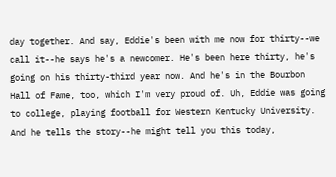day together. And say, Eddie's been with me now for thirty--we call it--he says he's a newcomer. He's been here thirty, he's going on his thirty-third year now. And he's in the Bourbon Hall of Fame, too, which I'm very proud of. Uh, Eddie was going to college, playing football for Western Kentucky University. And he tells the story--he might tell you this today,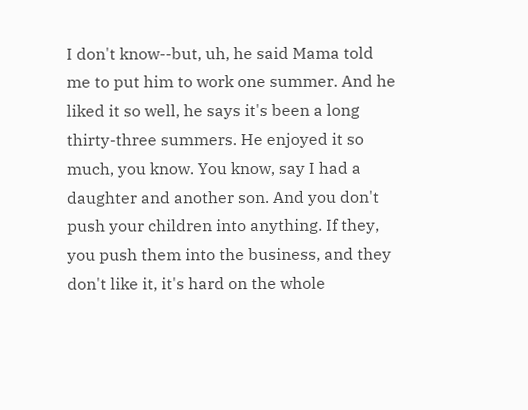I don't know--but, uh, he said Mama told me to put him to work one summer. And he liked it so well, he says it's been a long thirty-three summers. He enjoyed it so much, you know. You know, say I had a daughter and another son. And you don't push your children into anything. If they, you push them into the business, and they don't like it, it's hard on the whole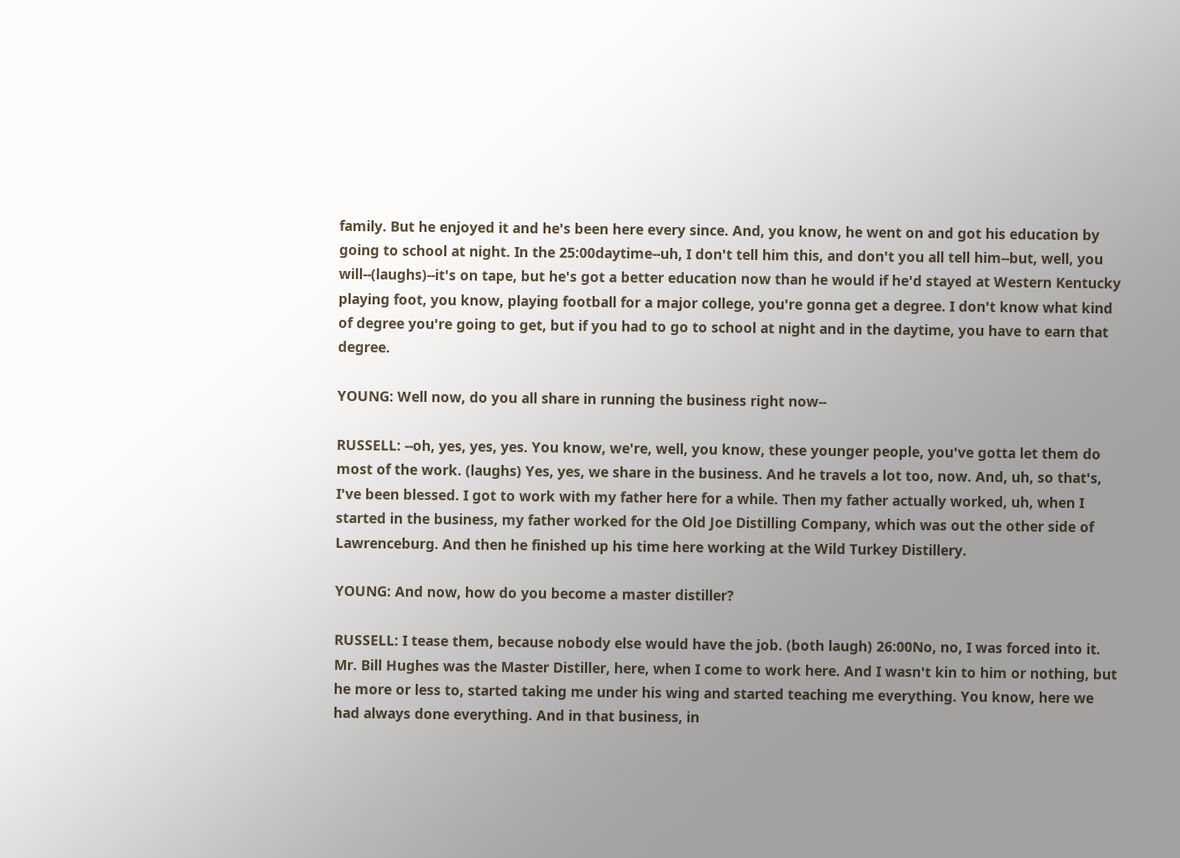family. But he enjoyed it and he's been here every since. And, you know, he went on and got his education by going to school at night. In the 25:00daytime--uh, I don't tell him this, and don't you all tell him--but, well, you will--(laughs)--it's on tape, but he's got a better education now than he would if he'd stayed at Western Kentucky playing foot, you know, playing football for a major college, you're gonna get a degree. I don't know what kind of degree you're going to get, but if you had to go to school at night and in the daytime, you have to earn that degree.

YOUNG: Well now, do you all share in running the business right now--

RUSSELL: --oh, yes, yes, yes. You know, we're, well, you know, these younger people, you've gotta let them do most of the work. (laughs) Yes, yes, we share in the business. And he travels a lot too, now. And, uh, so that's, I've been blessed. I got to work with my father here for a while. Then my father actually worked, uh, when I started in the business, my father worked for the Old Joe Distilling Company, which was out the other side of Lawrenceburg. And then he finished up his time here working at the Wild Turkey Distillery.

YOUNG: And now, how do you become a master distiller?

RUSSELL: I tease them, because nobody else would have the job. (both laugh) 26:00No, no, I was forced into it. Mr. Bill Hughes was the Master Distiller, here, when I come to work here. And I wasn't kin to him or nothing, but he more or less to, started taking me under his wing and started teaching me everything. You know, here we had always done everything. And in that business, in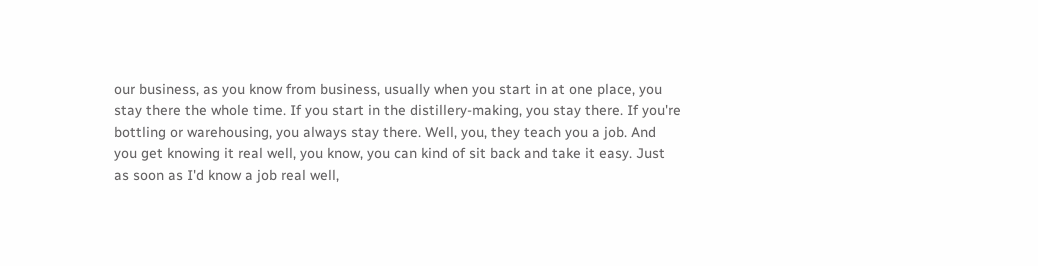our business, as you know from business, usually when you start in at one place, you stay there the whole time. If you start in the distillery-making, you stay there. If you're bottling or warehousing, you always stay there. Well, you, they teach you a job. And you get knowing it real well, you know, you can kind of sit back and take it easy. Just as soon as I'd know a job real well,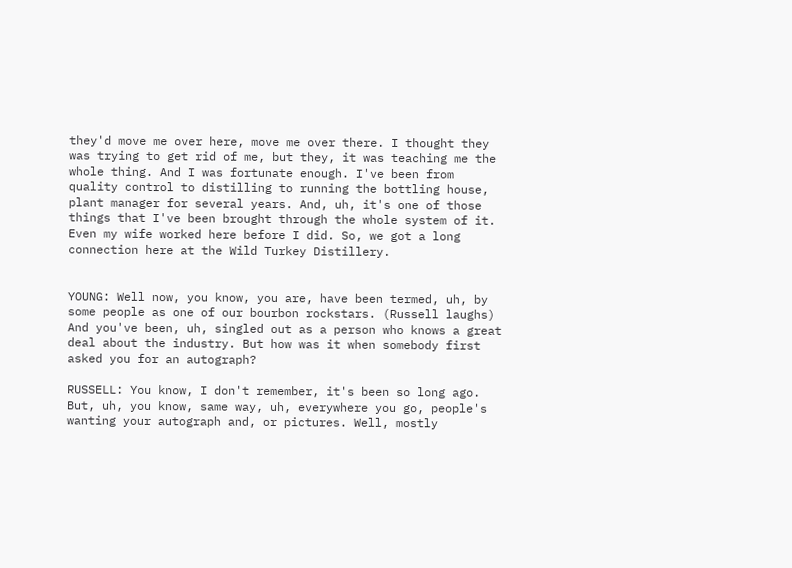they'd move me over here, move me over there. I thought they was trying to get rid of me, but they, it was teaching me the whole thing. And I was fortunate enough. I've been from quality control to distilling to running the bottling house, plant manager for several years. And, uh, it's one of those things that I've been brought through the whole system of it. Even my wife worked here before I did. So, we got a long connection here at the Wild Turkey Distillery.


YOUNG: Well now, you know, you are, have been termed, uh, by some people as one of our bourbon rockstars. (Russell laughs) And you've been, uh, singled out as a person who knows a great deal about the industry. But how was it when somebody first asked you for an autograph?

RUSSELL: You know, I don't remember, it's been so long ago. But, uh, you know, same way, uh, everywhere you go, people's wanting your autograph and, or pictures. Well, mostly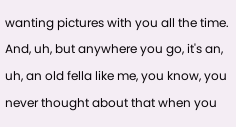wanting pictures with you all the time. And, uh, but anywhere you go, it's an, uh, an old fella like me, you know, you never thought about that when you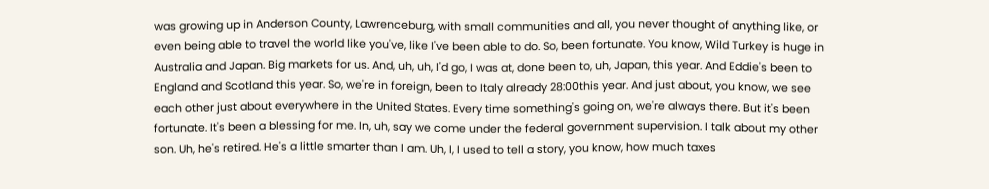was growing up in Anderson County, Lawrenceburg, with small communities and all, you never thought of anything like, or even being able to travel the world like you've, like I've been able to do. So, been fortunate. You know, Wild Turkey is huge in Australia and Japan. Big markets for us. And, uh, uh, I'd go, I was at, done been to, uh, Japan, this year. And Eddie's been to England and Scotland this year. So, we're in foreign, been to Italy already 28:00this year. And just about, you know, we see each other just about everywhere in the United States. Every time something's going on, we're always there. But it's been fortunate. It's been a blessing for me. In, uh, say we come under the federal government supervision. I talk about my other son. Uh, he's retired. He's a little smarter than I am. Uh, I, I used to tell a story, you know, how much taxes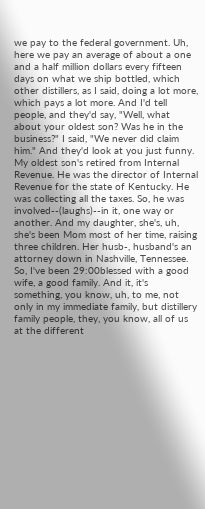we pay to the federal government. Uh, here we pay an average of about a one and a half million dollars every fifteen days on what we ship bottled, which other distillers, as I said, doing a lot more, which pays a lot more. And I'd tell people, and they'd say, "Well, what about your oldest son? Was he in the business?" I said, "We never did claim him." And they'd look at you just funny. My oldest son's retired from Internal Revenue. He was the director of Internal Revenue for the state of Kentucky. He was collecting all the taxes. So, he was involved--(laughs)--in it, one way or another. And my daughter, she's, uh, she's been Mom most of her time, raising three children. Her husb-, husband's an attorney down in Nashville, Tennessee. So, I've been 29:00blessed with a good wife, a good family. And it, it's something, you know, uh, to me, not only in my immediate family, but distillery family people, they, you know, all of us at the different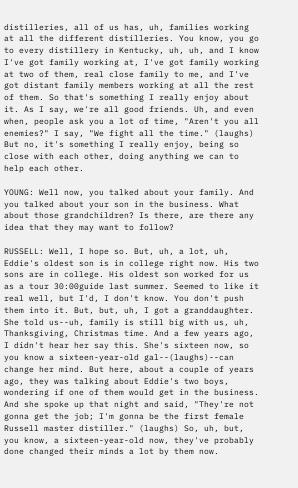distilleries, all of us has, uh, families working at all the different distilleries. You know, you go to every distillery in Kentucky, uh, uh, and I know I've got family working at, I've got family working at two of them, real close family to me, and I've got distant family members working at all the rest of them. So that's something I really enjoy about it. As I say, we're all good friends. Uh, and even when, people ask you a lot of time, "Aren't you all enemies?" I say, "We fight all the time." (laughs) But no, it's something I really enjoy, being so close with each other, doing anything we can to help each other.

YOUNG: Well now, you talked about your family. And you talked about your son in the business. What about those grandchildren? Is there, are there any idea that they may want to follow?

RUSSELL: Well, I hope so. But, uh, a lot, uh, Eddie's oldest son is in college right now. His two sons are in college. His oldest son worked for us as a tour 30:00guide last summer. Seemed to like it real well, but I'd, I don't know. You don't push them into it. But, but, uh, I got a granddaughter. She told us--uh, family is still big with us, uh, Thanksgiving, Christmas time. And a few years ago, I didn't hear her say this. She's sixteen now, so you know a sixteen-year-old gal--(laughs)--can change her mind. But here, about a couple of years ago, they was talking about Eddie's two boys, wondering if one of them would get in the business. And she spoke up that night and said, "They're not gonna get the job; I'm gonna be the first female Russell master distiller." (laughs) So, uh, but, you know, a sixteen-year-old now, they've probably done changed their minds a lot by them now.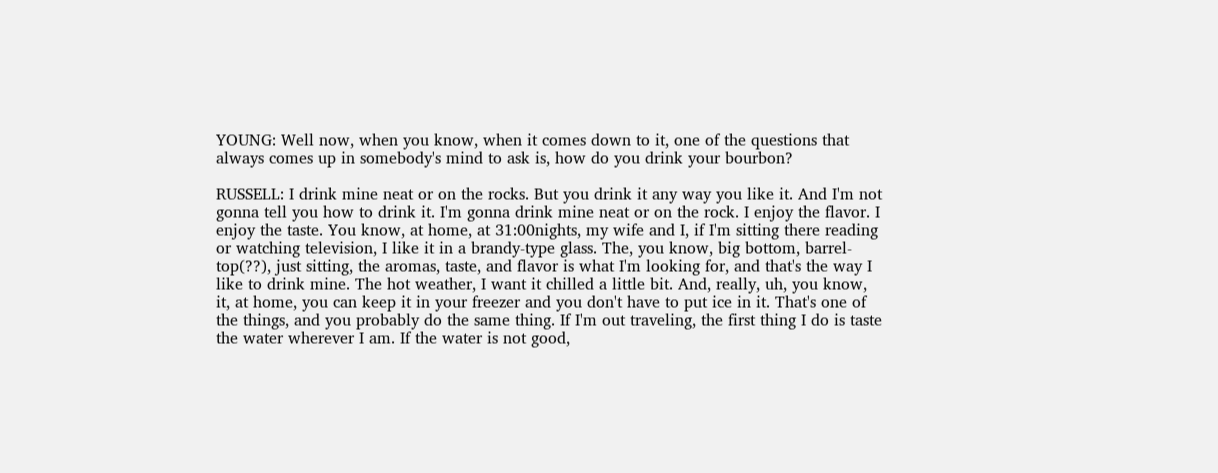YOUNG: Well now, when you know, when it comes down to it, one of the questions that always comes up in somebody's mind to ask is, how do you drink your bourbon?

RUSSELL: I drink mine neat or on the rocks. But you drink it any way you like it. And I'm not gonna tell you how to drink it. I'm gonna drink mine neat or on the rock. I enjoy the flavor. I enjoy the taste. You know, at home, at 31:00nights, my wife and I, if I'm sitting there reading or watching television, I like it in a brandy-type glass. The, you know, big bottom, barrel-top(??), just sitting, the aromas, taste, and flavor is what I'm looking for, and that's the way I like to drink mine. The hot weather, I want it chilled a little bit. And, really, uh, you know, it, at home, you can keep it in your freezer and you don't have to put ice in it. That's one of the things, and you probably do the same thing. If I'm out traveling, the first thing I do is taste the water wherever I am. If the water is not good,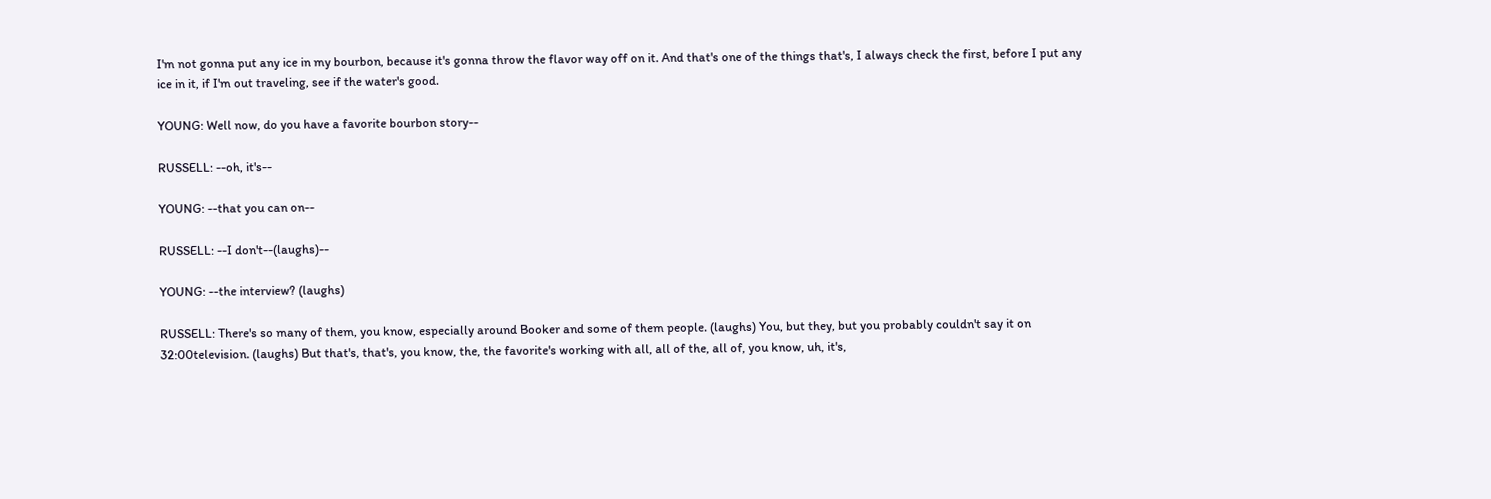I'm not gonna put any ice in my bourbon, because it's gonna throw the flavor way off on it. And that's one of the things that's, I always check the first, before I put any ice in it, if I'm out traveling, see if the water's good.

YOUNG: Well now, do you have a favorite bourbon story--

RUSSELL: --oh, it's--

YOUNG: --that you can on--

RUSSELL: --I don't--(laughs)--

YOUNG: --the interview? (laughs)

RUSSELL: There's so many of them, you know, especially around Booker and some of them people. (laughs) You, but they, but you probably couldn't say it on 32:00television. (laughs) But that's, that's, you know, the, the favorite's working with all, all of the, all of, you know, uh, it's,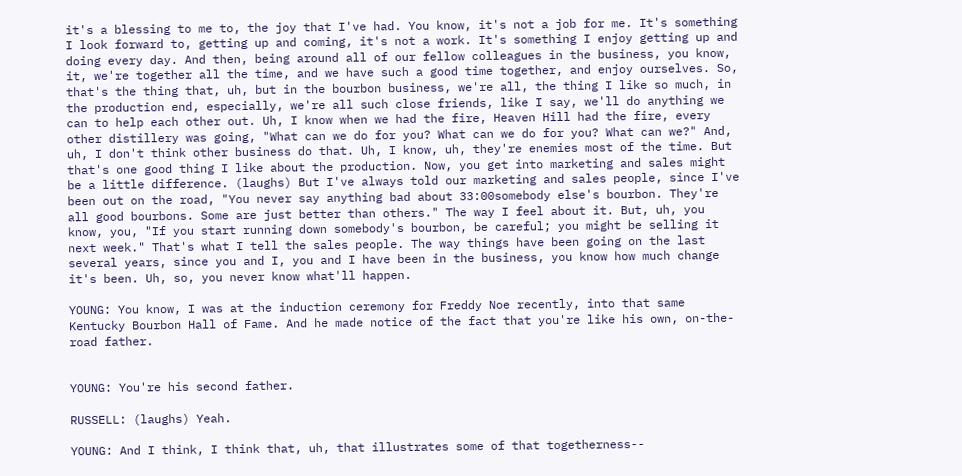it's a blessing to me to, the joy that I've had. You know, it's not a job for me. It's something I look forward to, getting up and coming, it's not a work. It's something I enjoy getting up and doing every day. And then, being around all of our fellow colleagues in the business, you know, it, we're together all the time, and we have such a good time together, and enjoy ourselves. So, that's the thing that, uh, but in the bourbon business, we're all, the thing I like so much, in the production end, especially, we're all such close friends, like I say, we'll do anything we can to help each other out. Uh, I know when we had the fire, Heaven Hill had the fire, every other distillery was going, "What can we do for you? What can we do for you? What can we?" And, uh, I don't think other business do that. Uh, I know, uh, they're enemies most of the time. But that's one good thing I like about the production. Now, you get into marketing and sales might be a little difference. (laughs) But I've always told our marketing and sales people, since I've been out on the road, "You never say anything bad about 33:00somebody else's bourbon. They're all good bourbons. Some are just better than others." The way I feel about it. But, uh, you know, you, "If you start running down somebody's bourbon, be careful; you might be selling it next week." That's what I tell the sales people. The way things have been going on the last several years, since you and I, you and I have been in the business, you know how much change it's been. Uh, so, you never know what'll happen.

YOUNG: You know, I was at the induction ceremony for Freddy Noe recently, into that same Kentucky Bourbon Hall of Fame. And he made notice of the fact that you're like his own, on-the-road father.


YOUNG: You're his second father.

RUSSELL: (laughs) Yeah.

YOUNG: And I think, I think that, uh, that illustrates some of that togetherness--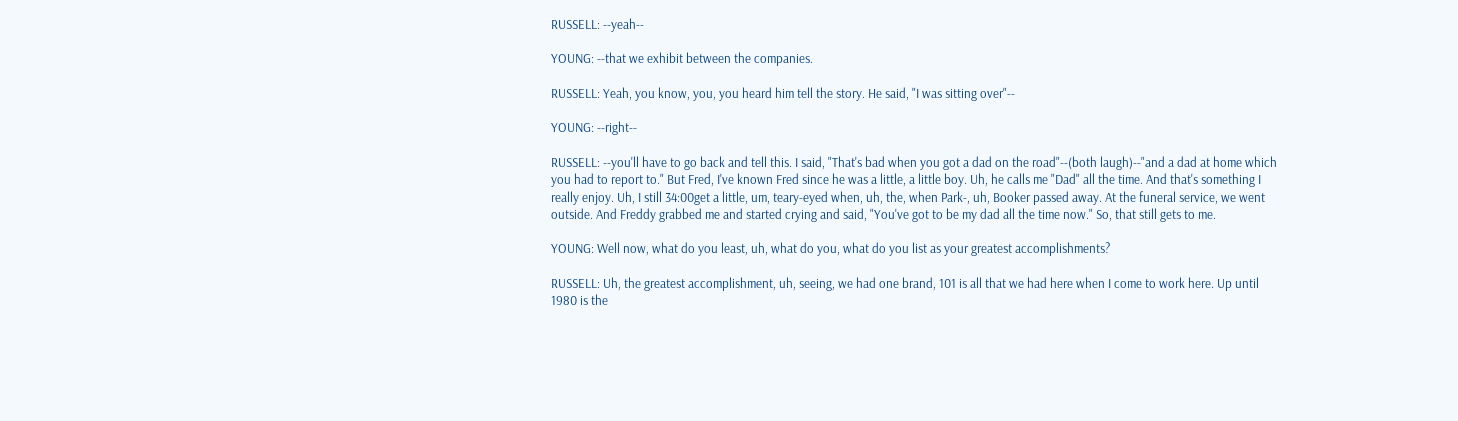RUSSELL: --yeah--

YOUNG: --that we exhibit between the companies.

RUSSELL: Yeah, you know, you, you heard him tell the story. He said, "I was sitting over"--

YOUNG: --right--

RUSSELL: --you'll have to go back and tell this. I said, "That's bad when you got a dad on the road"--(both laugh)--"and a dad at home which you had to report to." But Fred, I've known Fred since he was a little, a little boy. Uh, he calls me "Dad" all the time. And that's something I really enjoy. Uh, I still 34:00get a little, um, teary-eyed when, uh, the, when Park-, uh, Booker passed away. At the funeral service, we went outside. And Freddy grabbed me and started crying and said, "You've got to be my dad all the time now." So, that still gets to me.

YOUNG: Well now, what do you least, uh, what do you, what do you list as your greatest accomplishments?

RUSSELL: Uh, the greatest accomplishment, uh, seeing, we had one brand, 101 is all that we had here when I come to work here. Up until 1980 is the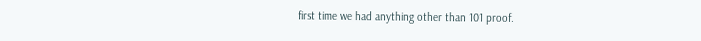first time we had anything other than 101 proof.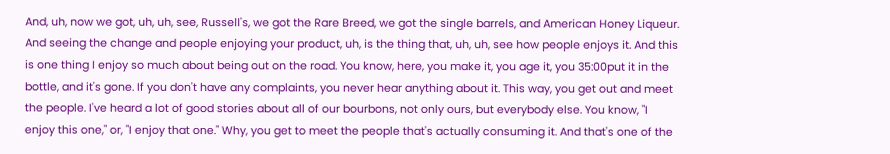And, uh, now we got, uh, uh, see, Russell's, we got the Rare Breed, we got the single barrels, and American Honey Liqueur. And seeing the change and people enjoying your product, uh, is the thing that, uh, uh, see how people enjoys it. And this is one thing I enjoy so much about being out on the road. You know, here, you make it, you age it, you 35:00put it in the bottle, and it's gone. If you don't have any complaints, you never hear anything about it. This way, you get out and meet the people. I've heard a lot of good stories about all of our bourbons, not only ours, but everybody else. You know, "I enjoy this one," or, "I enjoy that one." Why, you get to meet the people that's actually consuming it. And that's one of the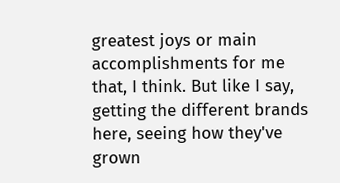greatest joys or main accomplishments for me that, I think. But like I say, getting the different brands here, seeing how they've grown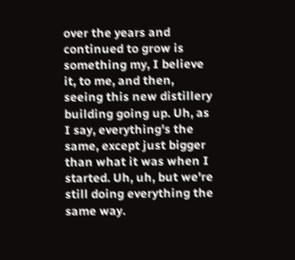over the years and continued to grow is something my, I believe it, to me, and then, seeing this new distillery building going up. Uh, as I say, everything's the same, except just bigger than what it was when I started. Uh, uh, but we're still doing everything the same way.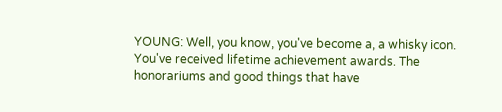YOUNG: Well, you know, you've become a, a whisky icon. You've received lifetime achievement awards. The honorariums and good things that have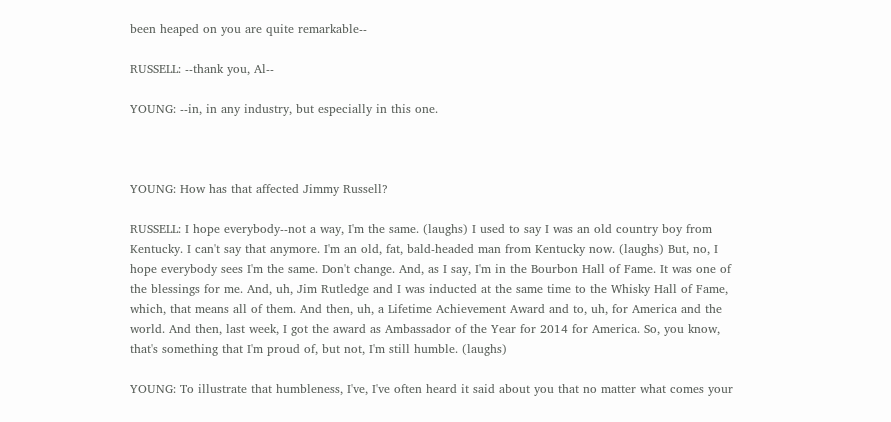been heaped on you are quite remarkable--

RUSSELL: --thank you, Al--

YOUNG: --in, in any industry, but especially in this one.



YOUNG: How has that affected Jimmy Russell?

RUSSELL: I hope everybody--not a way, I'm the same. (laughs) I used to say I was an old country boy from Kentucky. I can't say that anymore. I'm an old, fat, bald-headed man from Kentucky now. (laughs) But, no, I hope everybody sees I'm the same. Don't change. And, as I say, I'm in the Bourbon Hall of Fame. It was one of the blessings for me. And, uh, Jim Rutledge and I was inducted at the same time to the Whisky Hall of Fame, which, that means all of them. And then, uh, a Lifetime Achievement Award and to, uh, for America and the world. And then, last week, I got the award as Ambassador of the Year for 2014 for America. So, you know, that's something that I'm proud of, but not, I'm still humble. (laughs)

YOUNG: To illustrate that humbleness, I've, I've often heard it said about you that no matter what comes your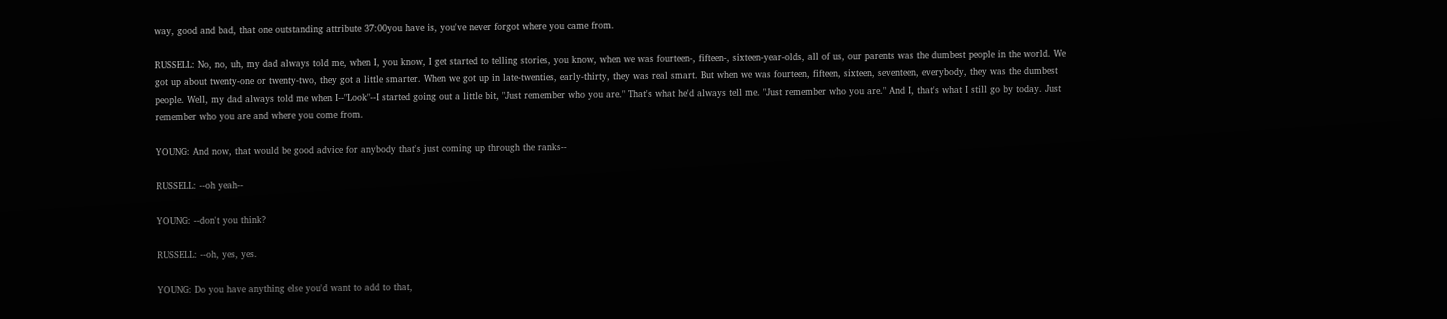way, good and bad, that one outstanding attribute 37:00you have is, you've never forgot where you came from.

RUSSELL: No, no, uh, my dad always told me, when I, you know, I get started to telling stories, you know, when we was fourteen-, fifteen-, sixteen-year-olds, all of us, our parents was the dumbest people in the world. We got up about twenty-one or twenty-two, they got a little smarter. When we got up in late-twenties, early-thirty, they was real smart. But when we was fourteen, fifteen, sixteen, seventeen, everybody, they was the dumbest people. Well, my dad always told me when I--"Look"--I started going out a little bit, "Just remember who you are." That's what he'd always tell me. "Just remember who you are." And I, that's what I still go by today. Just remember who you are and where you come from.

YOUNG: And now, that would be good advice for anybody that's just coming up through the ranks--

RUSSELL: --oh yeah--

YOUNG: --don't you think?

RUSSELL: --oh, yes, yes.

YOUNG: Do you have anything else you'd want to add to that,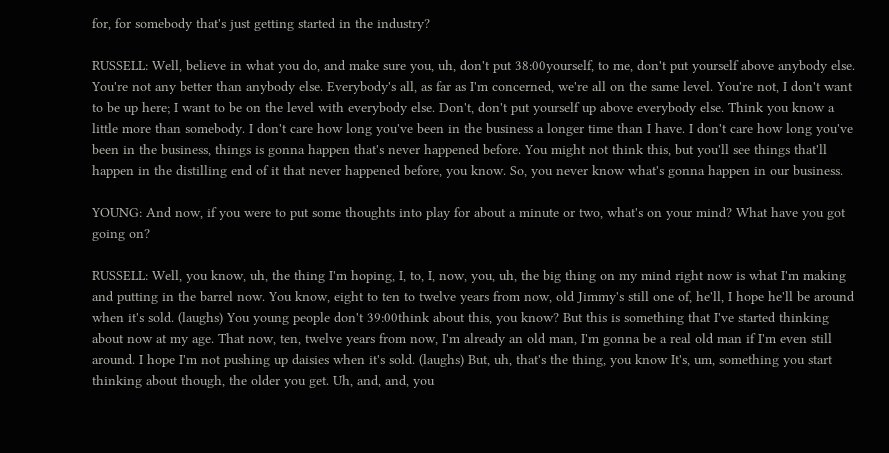for, for somebody that's just getting started in the industry?

RUSSELL: Well, believe in what you do, and make sure you, uh, don't put 38:00yourself, to me, don't put yourself above anybody else. You're not any better than anybody else. Everybody's all, as far as I'm concerned, we're all on the same level. You're not, I don't want to be up here; I want to be on the level with everybody else. Don't, don't put yourself up above everybody else. Think you know a little more than somebody. I don't care how long you've been in the business a longer time than I have. I don't care how long you've been in the business, things is gonna happen that's never happened before. You might not think this, but you'll see things that'll happen in the distilling end of it that never happened before, you know. So, you never know what's gonna happen in our business.

YOUNG: And now, if you were to put some thoughts into play for about a minute or two, what's on your mind? What have you got going on?

RUSSELL: Well, you know, uh, the thing I'm hoping, I, to, I, now, you, uh, the big thing on my mind right now is what I'm making and putting in the barrel now. You know, eight to ten to twelve years from now, old Jimmy's still one of, he'll, I hope he'll be around when it's sold. (laughs) You young people don't 39:00think about this, you know? But this is something that I've started thinking about now at my age. That now, ten, twelve years from now, I'm already an old man, I'm gonna be a real old man if I'm even still around. I hope I'm not pushing up daisies when it's sold. (laughs) But, uh, that's the thing, you know It's, um, something you start thinking about though, the older you get. Uh, and, and, you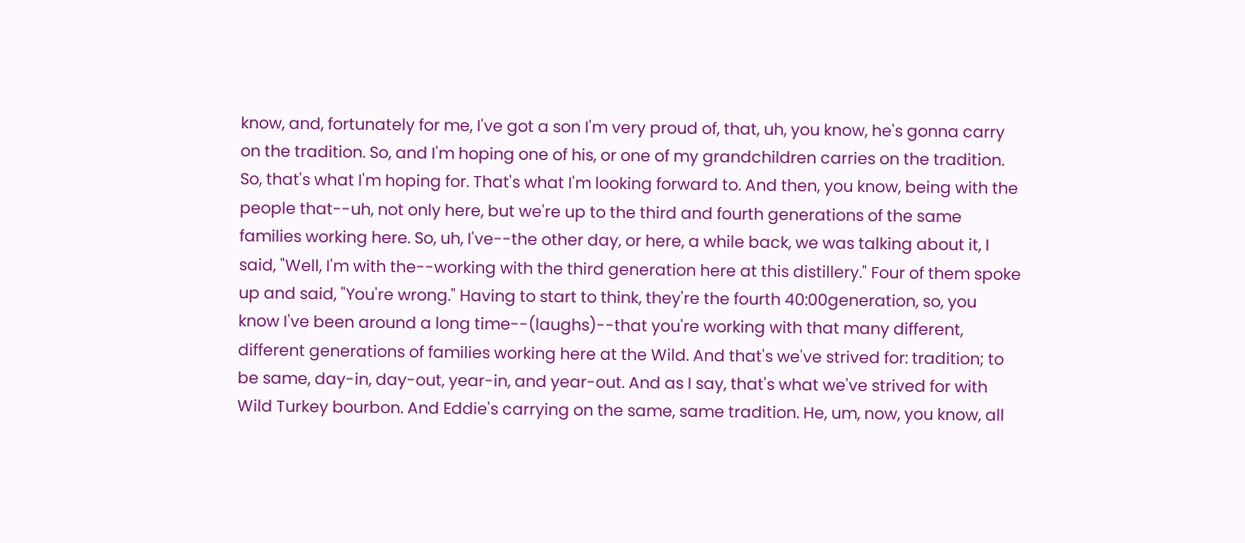know, and, fortunately for me, I've got a son I'm very proud of, that, uh, you know, he's gonna carry on the tradition. So, and I'm hoping one of his, or one of my grandchildren carries on the tradition. So, that's what I'm hoping for. That's what I'm looking forward to. And then, you know, being with the people that--uh, not only here, but we're up to the third and fourth generations of the same families working here. So, uh, I've--the other day, or here, a while back, we was talking about it, I said, "Well, I'm with the--working with the third generation here at this distillery." Four of them spoke up and said, "You're wrong." Having to start to think, they're the fourth 40:00generation, so, you know I've been around a long time--(laughs)--that you're working with that many different, different generations of families working here at the Wild. And that's we've strived for: tradition; to be same, day-in, day-out, year-in, and year-out. And as I say, that's what we've strived for with Wild Turkey bourbon. And Eddie's carrying on the same, same tradition. He, um, now, you know, all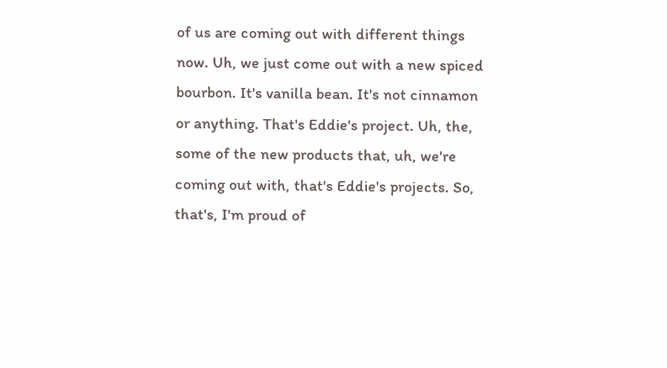of us are coming out with different things now. Uh, we just come out with a new spiced bourbon. It's vanilla bean. It's not cinnamon or anything. That's Eddie's project. Uh, the, some of the new products that, uh, we're coming out with, that's Eddie's projects. So, that's, I'm proud of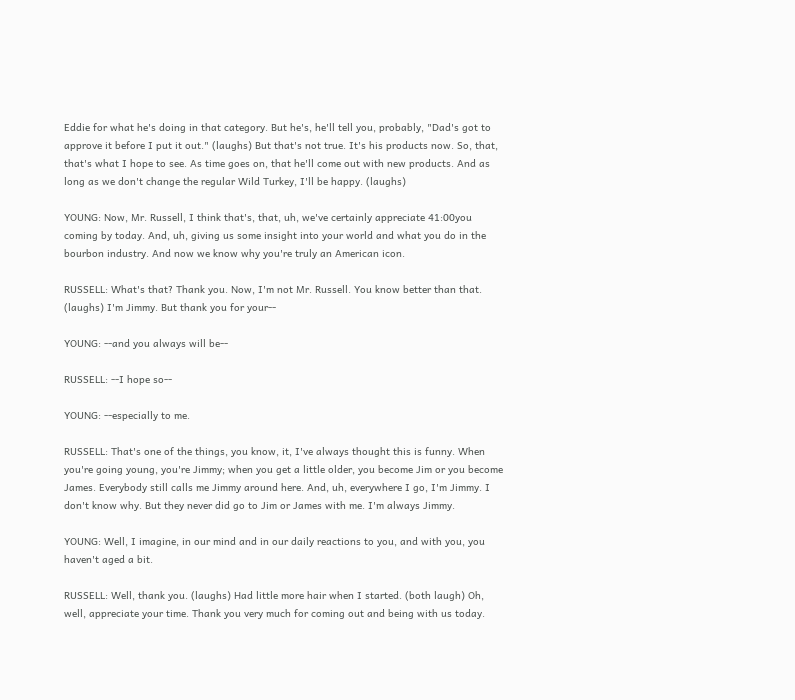Eddie for what he's doing in that category. But he's, he'll tell you, probably, "Dad's got to approve it before I put it out." (laughs) But that's not true. It's his products now. So, that, that's what I hope to see. As time goes on, that he'll come out with new products. And as long as we don't change the regular Wild Turkey, I'll be happy. (laughs)

YOUNG: Now, Mr. Russell, I think that's, that, uh, we've certainly appreciate 41:00you coming by today. And, uh, giving us some insight into your world and what you do in the bourbon industry. And now we know why you're truly an American icon.

RUSSELL: What's that? Thank you. Now, I'm not Mr. Russell. You know better than that. (laughs) I'm Jimmy. But thank you for your--

YOUNG: --and you always will be--

RUSSELL: --I hope so--

YOUNG: --especially to me.

RUSSELL: That's one of the things, you know, it, I've always thought this is funny. When you're going young, you're Jimmy; when you get a little older, you become Jim or you become James. Everybody still calls me Jimmy around here. And, uh, everywhere I go, I'm Jimmy. I don't know why. But they never did go to Jim or James with me. I'm always Jimmy.

YOUNG: Well, I imagine, in our mind and in our daily reactions to you, and with you, you haven't aged a bit.

RUSSELL: Well, thank you. (laughs) Had little more hair when I started. (both laugh) Oh, well, appreciate your time. Thank you very much for coming out and being with us today.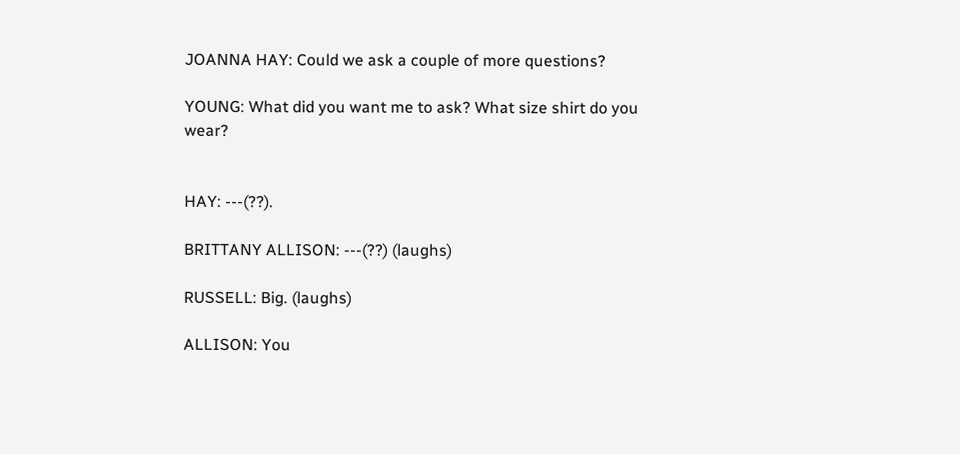JOANNA HAY: Could we ask a couple of more questions?

YOUNG: What did you want me to ask? What size shirt do you wear?


HAY: ---(??).

BRITTANY ALLISON: ---(??) (laughs)

RUSSELL: Big. (laughs)

ALLISON: You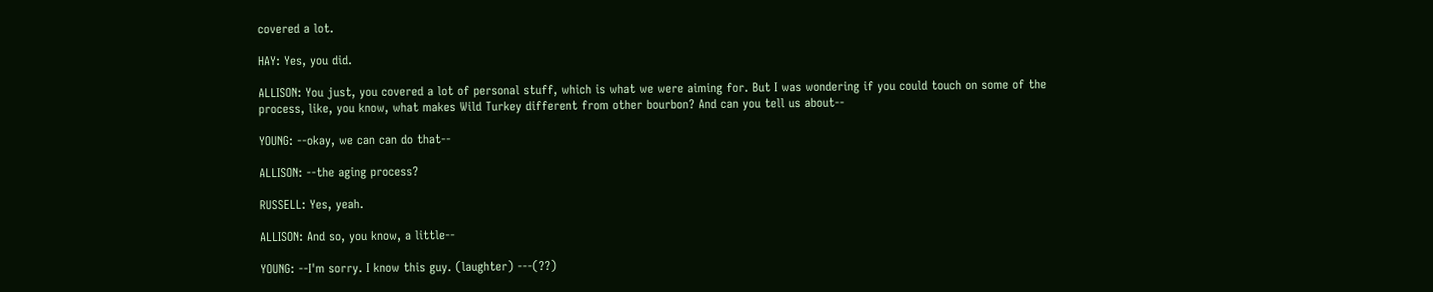covered a lot.

HAY: Yes, you did.

ALLISON: You just, you covered a lot of personal stuff, which is what we were aiming for. But I was wondering if you could touch on some of the process, like, you know, what makes Wild Turkey different from other bourbon? And can you tell us about--

YOUNG: --okay, we can can do that--

ALLISON: --the aging process?

RUSSELL: Yes, yeah.

ALLISON: And so, you know, a little--

YOUNG: --I'm sorry. I know this guy. (laughter) ---(??)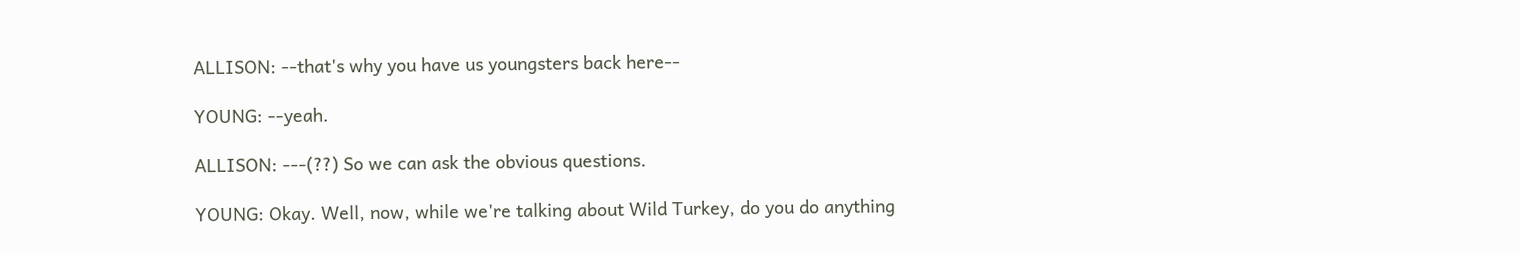ALLISON: --that's why you have us youngsters back here--

YOUNG: --yeah.

ALLISON: ---(??) So we can ask the obvious questions.

YOUNG: Okay. Well, now, while we're talking about Wild Turkey, do you do anything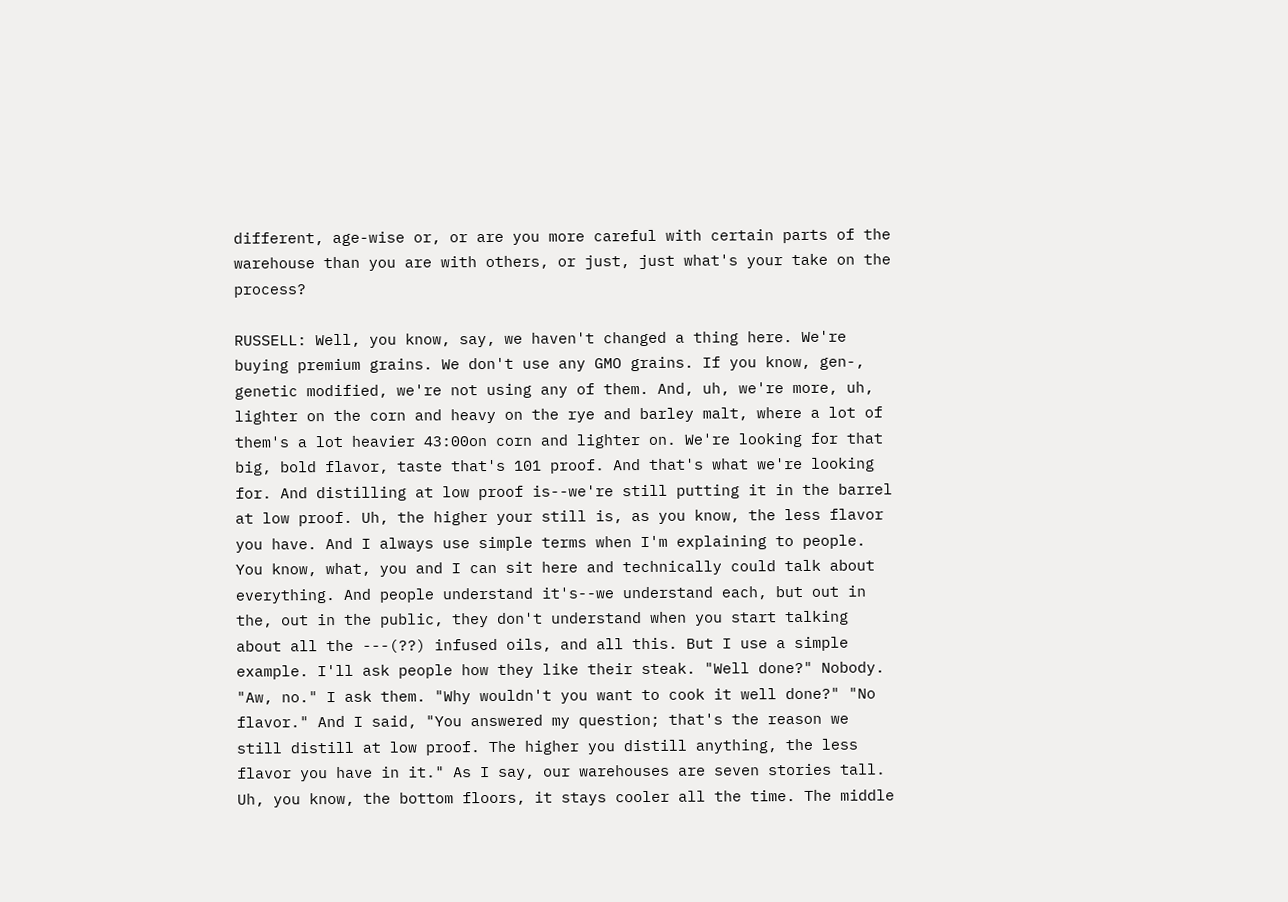different, age-wise or, or are you more careful with certain parts of the warehouse than you are with others, or just, just what's your take on the process?

RUSSELL: Well, you know, say, we haven't changed a thing here. We're buying premium grains. We don't use any GMO grains. If you know, gen-, genetic modified, we're not using any of them. And, uh, we're more, uh, lighter on the corn and heavy on the rye and barley malt, where a lot of them's a lot heavier 43:00on corn and lighter on. We're looking for that big, bold flavor, taste that's 101 proof. And that's what we're looking for. And distilling at low proof is--we're still putting it in the barrel at low proof. Uh, the higher your still is, as you know, the less flavor you have. And I always use simple terms when I'm explaining to people. You know, what, you and I can sit here and technically could talk about everything. And people understand it's--we understand each, but out in the, out in the public, they don't understand when you start talking about all the ---(??) infused oils, and all this. But I use a simple example. I'll ask people how they like their steak. "Well done?" Nobody. "Aw, no." I ask them. "Why wouldn't you want to cook it well done?" "No flavor." And I said, "You answered my question; that's the reason we still distill at low proof. The higher you distill anything, the less flavor you have in it." As I say, our warehouses are seven stories tall. Uh, you know, the bottom floors, it stays cooler all the time. The middle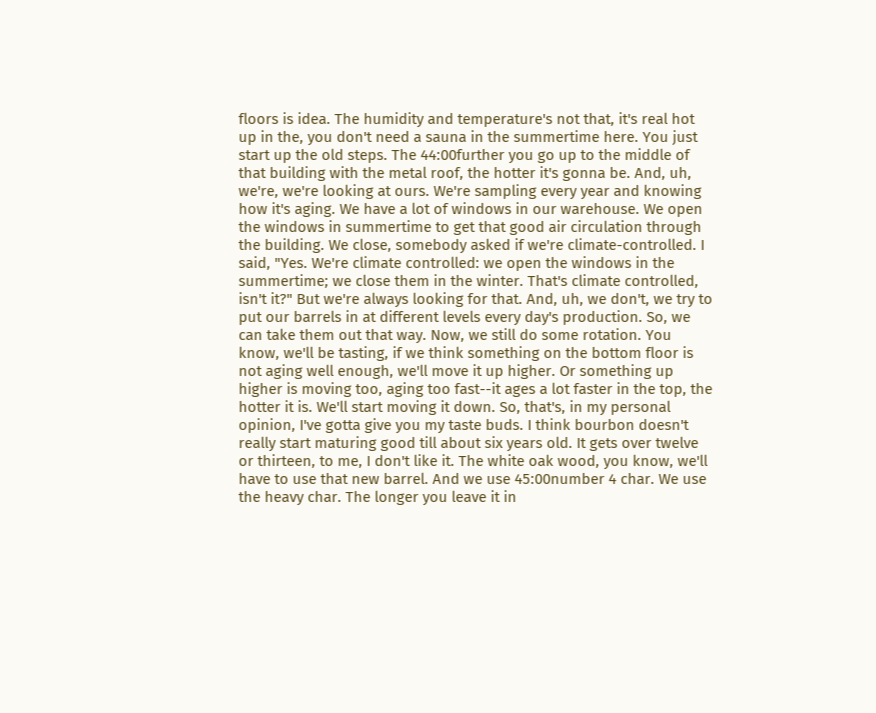floors is idea. The humidity and temperature's not that, it's real hot up in the, you don't need a sauna in the summertime here. You just start up the old steps. The 44:00further you go up to the middle of that building with the metal roof, the hotter it's gonna be. And, uh, we're, we're looking at ours. We're sampling every year and knowing how it's aging. We have a lot of windows in our warehouse. We open the windows in summertime to get that good air circulation through the building. We close, somebody asked if we're climate-controlled. I said, "Yes. We're climate controlled: we open the windows in the summertime; we close them in the winter. That's climate controlled, isn't it?" But we're always looking for that. And, uh, we don't, we try to put our barrels in at different levels every day's production. So, we can take them out that way. Now, we still do some rotation. You know, we'll be tasting, if we think something on the bottom floor is not aging well enough, we'll move it up higher. Or something up higher is moving too, aging too fast--it ages a lot faster in the top, the hotter it is. We'll start moving it down. So, that's, in my personal opinion, I've gotta give you my taste buds. I think bourbon doesn't really start maturing good till about six years old. It gets over twelve or thirteen, to me, I don't like it. The white oak wood, you know, we'll have to use that new barrel. And we use 45:00number 4 char. We use the heavy char. The longer you leave it in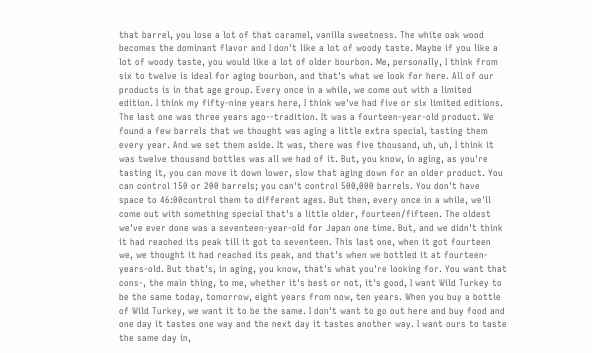that barrel, you lose a lot of that caramel, vanilla sweetness. The white oak wood becomes the dominant flavor and I don't like a lot of woody taste. Maybe if you like a lot of woody taste, you would like a lot of older bourbon. Me, personally, I think from six to twelve is ideal for aging bourbon, and that's what we look for here. All of our products is in that age group. Every once in a while, we come out with a limited edition. I think my fifty-nine years here, I think we've had five or six limited editions. The last one was three years ago--tradition. It was a fourteen-year-old product. We found a few barrels that we thought was aging a little extra special, tasting them every year. And we set them aside. It was, there was five thousand, uh, uh, I think it was twelve thousand bottles was all we had of it. But, you know, in aging, as you're tasting it, you can move it down lower, slow that aging down for an older product. You can control 150 or 200 barrels; you can't control 500,000 barrels. You don't have space to 46:00control them to different ages. But then, every once in a while, we'll come out with something special that's a little older, fourteen/fifteen. The oldest we've ever done was a seventeen-year-old for Japan one time. But, and we didn't think it had reached its peak till it got to seventeen. This last one, when it got fourteen we, we thought it had reached its peak, and that's when we bottled it at fourteen-years-old. But that's, in aging, you know, that's what you're looking for. You want that cons-, the main thing, to me, whether it's best or not, it's good, I want Wild Turkey to be the same today, tomorrow, eight years from now, ten years. When you buy a bottle of Wild Turkey, we want it to be the same. I don't want to go out here and buy food and one day it tastes one way and the next day it tastes another way. I want ours to taste the same day in,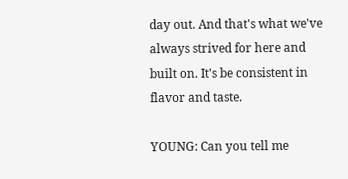day out. And that's what we've always strived for here and built on. It's be consistent in flavor and taste.

YOUNG: Can you tell me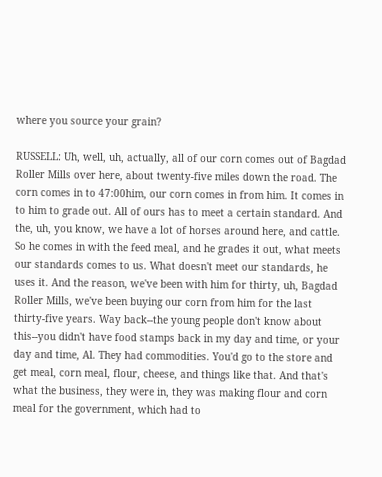where you source your grain?

RUSSELL: Uh, well, uh, actually, all of our corn comes out of Bagdad Roller Mills over here, about twenty-five miles down the road. The corn comes in to 47:00him, our corn comes in from him. It comes in to him to grade out. All of ours has to meet a certain standard. And the, uh, you know, we have a lot of horses around here, and cattle. So he comes in with the feed meal, and he grades it out, what meets our standards comes to us. What doesn't meet our standards, he uses it. And the reason, we've been with him for thirty, uh, Bagdad Roller Mills, we've been buying our corn from him for the last thirty-five years. Way back--the young people don't know about this--you didn't have food stamps back in my day and time, or your day and time, Al. They had commodities. You'd go to the store and get meal, corn meal, flour, cheese, and things like that. And that's what the business, they were in, they was making flour and corn meal for the government, which had to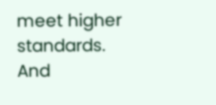meet higher standards. And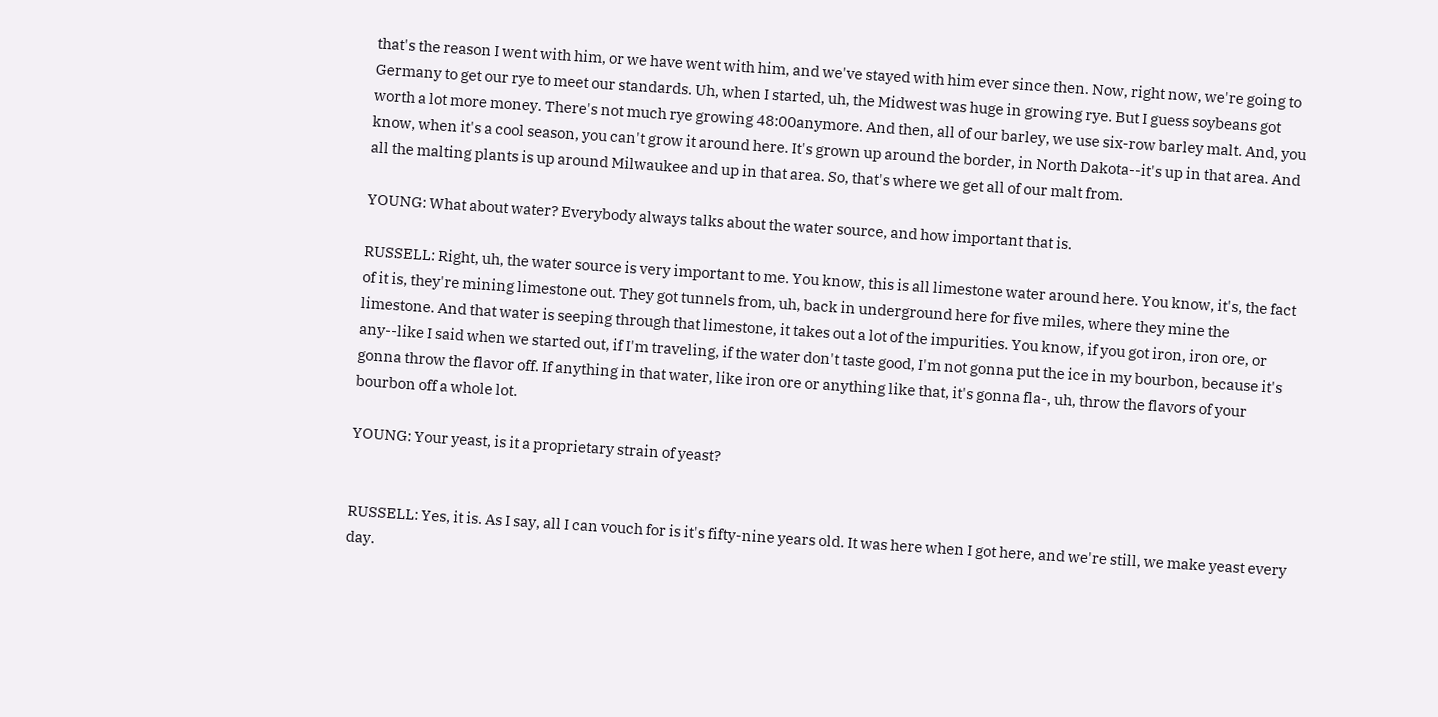that's the reason I went with him, or we have went with him, and we've stayed with him ever since then. Now, right now, we're going to Germany to get our rye to meet our standards. Uh, when I started, uh, the Midwest was huge in growing rye. But I guess soybeans got worth a lot more money. There's not much rye growing 48:00anymore. And then, all of our barley, we use six-row barley malt. And, you know, when it's a cool season, you can't grow it around here. It's grown up around the border, in North Dakota--it's up in that area. And all the malting plants is up around Milwaukee and up in that area. So, that's where we get all of our malt from.

YOUNG: What about water? Everybody always talks about the water source, and how important that is.

RUSSELL: Right, uh, the water source is very important to me. You know, this is all limestone water around here. You know, it's, the fact of it is, they're mining limestone out. They got tunnels from, uh, back in underground here for five miles, where they mine the limestone. And that water is seeping through that limestone, it takes out a lot of the impurities. You know, if you got iron, iron ore, or any--like I said when we started out, if I'm traveling, if the water don't taste good, I'm not gonna put the ice in my bourbon, because it's gonna throw the flavor off. If anything in that water, like iron ore or anything like that, it's gonna fla-, uh, throw the flavors of your bourbon off a whole lot.

YOUNG: Your yeast, is it a proprietary strain of yeast?


RUSSELL: Yes, it is. As I say, all I can vouch for is it's fifty-nine years old. It was here when I got here, and we're still, we make yeast every day.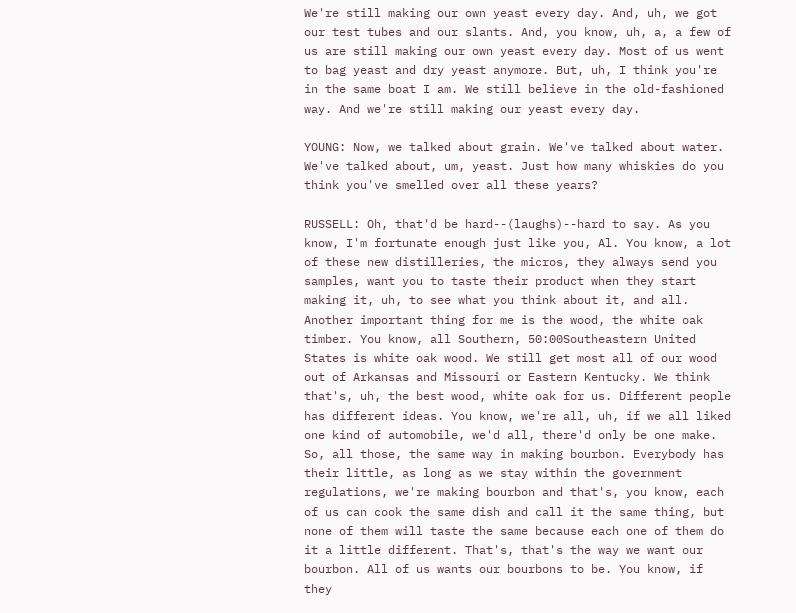We're still making our own yeast every day. And, uh, we got our test tubes and our slants. And, you know, uh, a, a few of us are still making our own yeast every day. Most of us went to bag yeast and dry yeast anymore. But, uh, I think you're in the same boat I am. We still believe in the old-fashioned way. And we're still making our yeast every day.

YOUNG: Now, we talked about grain. We've talked about water. We've talked about, um, yeast. Just how many whiskies do you think you've smelled over all these years?

RUSSELL: Oh, that'd be hard--(laughs)--hard to say. As you know, I'm fortunate enough just like you, Al. You know, a lot of these new distilleries, the micros, they always send you samples, want you to taste their product when they start making it, uh, to see what you think about it, and all. Another important thing for me is the wood, the white oak timber. You know, all Southern, 50:00Southeastern United States is white oak wood. We still get most all of our wood out of Arkansas and Missouri or Eastern Kentucky. We think that's, uh, the best wood, white oak for us. Different people has different ideas. You know, we're all, uh, if we all liked one kind of automobile, we'd all, there'd only be one make. So, all those, the same way in making bourbon. Everybody has their little, as long as we stay within the government regulations, we're making bourbon and that's, you know, each of us can cook the same dish and call it the same thing, but none of them will taste the same because each one of them do it a little different. That's, that's the way we want our bourbon. All of us wants our bourbons to be. You know, if they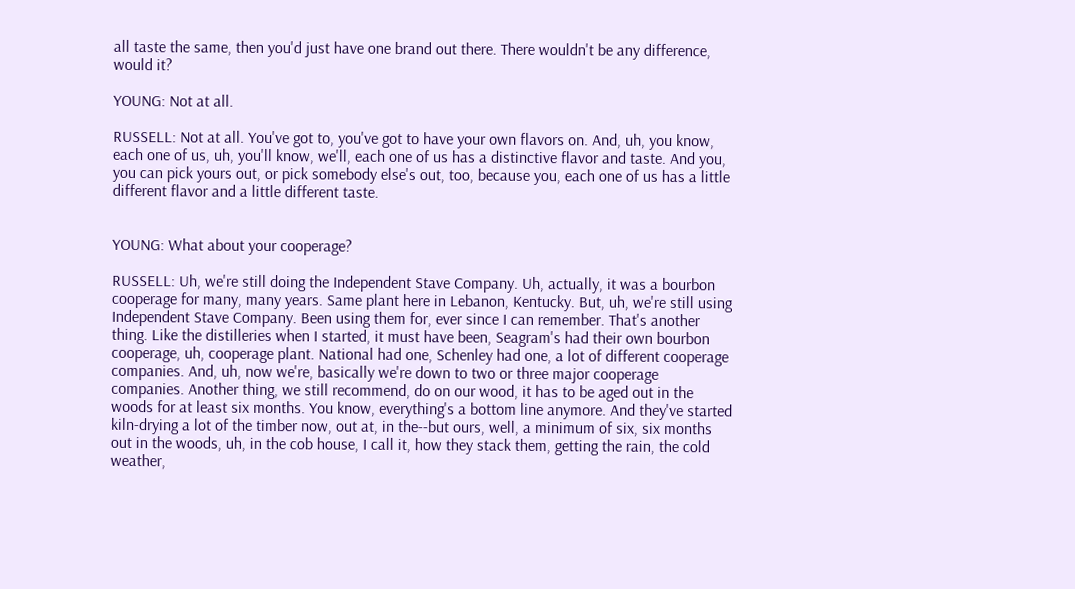all taste the same, then you'd just have one brand out there. There wouldn't be any difference, would it?

YOUNG: Not at all.

RUSSELL: Not at all. You've got to, you've got to have your own flavors on. And, uh, you know, each one of us, uh, you'll know, we'll, each one of us has a distinctive flavor and taste. And you, you can pick yours out, or pick somebody else's out, too, because you, each one of us has a little different flavor and a little different taste.


YOUNG: What about your cooperage?

RUSSELL: Uh, we're still doing the Independent Stave Company. Uh, actually, it was a bourbon cooperage for many, many years. Same plant here in Lebanon, Kentucky. But, uh, we're still using Independent Stave Company. Been using them for, ever since I can remember. That's another thing. Like the distilleries when I started, it must have been, Seagram's had their own bourbon cooperage, uh, cooperage plant. National had one, Schenley had one, a lot of different cooperage companies. And, uh, now we're, basically we're down to two or three major cooperage companies. Another thing, we still recommend, do on our wood, it has to be aged out in the woods for at least six months. You know, everything's a bottom line anymore. And they've started kiln-drying a lot of the timber now, out at, in the--but ours, well, a minimum of six, six months out in the woods, uh, in the cob house, I call it, how they stack them, getting the rain, the cold weather,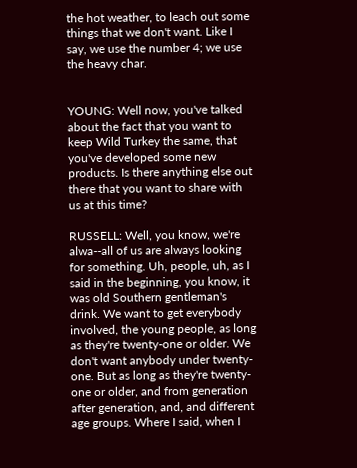the hot weather, to leach out some things that we don't want. Like I say, we use the number 4; we use the heavy char.


YOUNG: Well now, you've talked about the fact that you want to keep Wild Turkey the same, that you've developed some new products. Is there anything else out there that you want to share with us at this time?

RUSSELL: Well, you know, we're alwa--all of us are always looking for something. Uh, people, uh, as I said in the beginning, you know, it was old Southern gentleman's drink. We want to get everybody involved, the young people, as long as they're twenty-one or older. We don't want anybody under twenty-one. But as long as they're twenty-one or older, and from generation after generation, and, and different age groups. Where I said, when I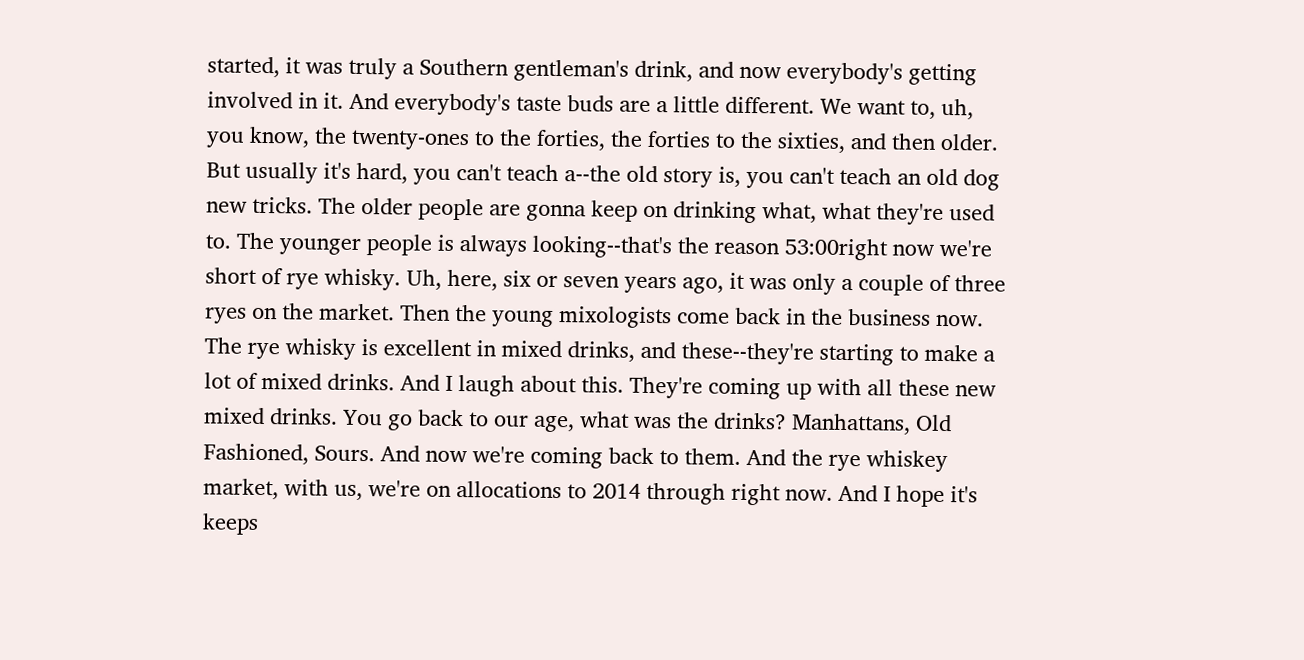started, it was truly a Southern gentleman's drink, and now everybody's getting involved in it. And everybody's taste buds are a little different. We want to, uh, you know, the twenty-ones to the forties, the forties to the sixties, and then older. But usually it's hard, you can't teach a--the old story is, you can't teach an old dog new tricks. The older people are gonna keep on drinking what, what they're used to. The younger people is always looking--that's the reason 53:00right now we're short of rye whisky. Uh, here, six or seven years ago, it was only a couple of three ryes on the market. Then the young mixologists come back in the business now. The rye whisky is excellent in mixed drinks, and these--they're starting to make a lot of mixed drinks. And I laugh about this. They're coming up with all these new mixed drinks. You go back to our age, what was the drinks? Manhattans, Old Fashioned, Sours. And now we're coming back to them. And the rye whiskey market, with us, we're on allocations to 2014 through right now. And I hope it's keeps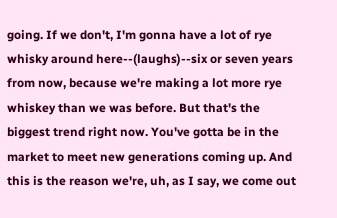going. If we don't, I'm gonna have a lot of rye whisky around here--(laughs)--six or seven years from now, because we're making a lot more rye whiskey than we was before. But that's the biggest trend right now. You've gotta be in the market to meet new generations coming up. And this is the reason we're, uh, as I say, we come out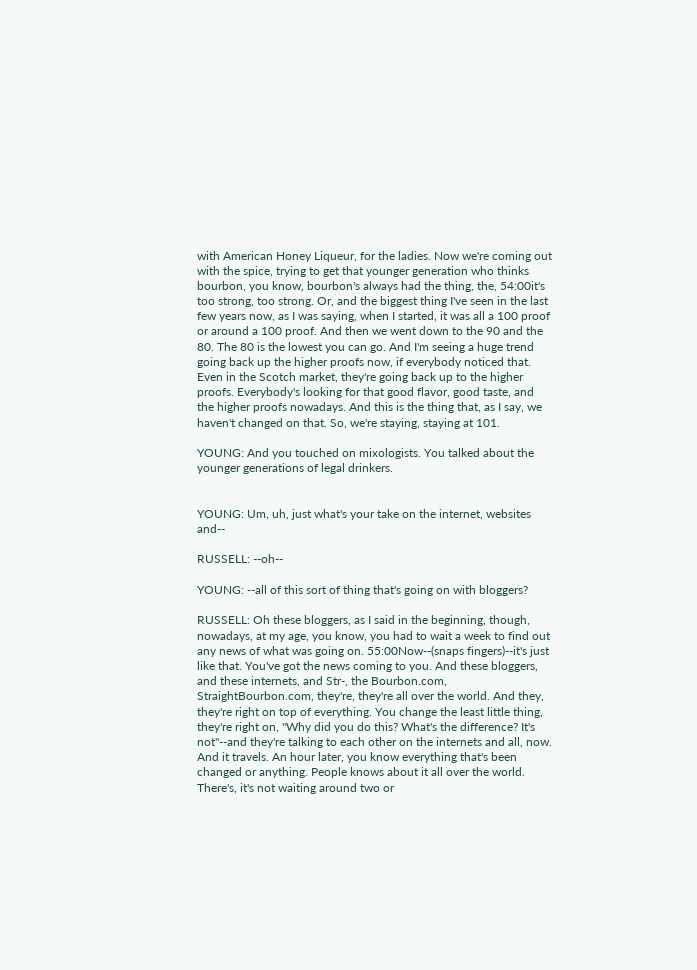with American Honey Liqueur, for the ladies. Now we're coming out with the spice, trying to get that younger generation who thinks bourbon, you know, bourbon's always had the thing, the, 54:00it's too strong, too strong. Or, and the biggest thing I've seen in the last few years now, as I was saying, when I started, it was all a 100 proof or around a 100 proof. And then we went down to the 90 and the 80. The 80 is the lowest you can go. And I'm seeing a huge trend going back up the higher proofs now, if everybody noticed that. Even in the Scotch market, they're going back up to the higher proofs. Everybody's looking for that good flavor, good taste, and the higher proofs nowadays. And this is the thing that, as I say, we haven't changed on that. So, we're staying, staying at 101.

YOUNG: And you touched on mixologists. You talked about the younger generations of legal drinkers.


YOUNG: Um, uh, just what's your take on the internet, websites and--

RUSSELL: --oh--

YOUNG: --all of this sort of thing that's going on with bloggers?

RUSSELL: Oh these bloggers, as I said in the beginning, though, nowadays, at my age, you know, you had to wait a week to find out any news of what was going on. 55:00Now--(snaps fingers)--it's just like that. You've got the news coming to you. And these bloggers, and these internets, and Str-, the Bourbon.com, StraightBourbon.com, they're, they're all over the world. And they, they're right on top of everything. You change the least little thing, they're right on, "Why did you do this? What's the difference? It's not"--and they're talking to each other on the internets and all, now. And it travels. An hour later, you know everything that's been changed or anything. People knows about it all over the world. There's, it's not waiting around two or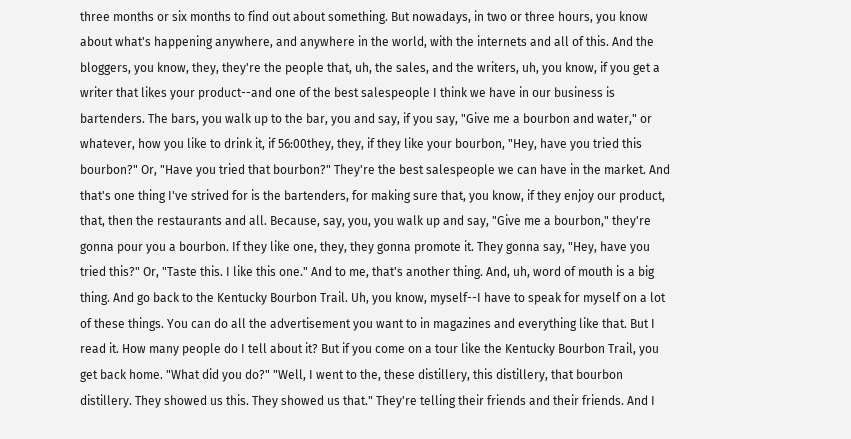three months or six months to find out about something. But nowadays, in two or three hours, you know about what's happening anywhere, and anywhere in the world, with the internets and all of this. And the bloggers, you know, they, they're the people that, uh, the sales, and the writers, uh, you know, if you get a writer that likes your product--and one of the best salespeople I think we have in our business is bartenders. The bars, you walk up to the bar, you and say, if you say, "Give me a bourbon and water," or whatever, how you like to drink it, if 56:00they, they, if they like your bourbon, "Hey, have you tried this bourbon?" Or, "Have you tried that bourbon?" They're the best salespeople we can have in the market. And that's one thing I've strived for is the bartenders, for making sure that, you know, if they enjoy our product, that, then the restaurants and all. Because, say, you, you walk up and say, "Give me a bourbon," they're gonna pour you a bourbon. If they like one, they, they gonna promote it. They gonna say, "Hey, have you tried this?" Or, "Taste this. I like this one." And to me, that's another thing. And, uh, word of mouth is a big thing. And go back to the Kentucky Bourbon Trail. Uh, you know, myself--I have to speak for myself on a lot of these things. You can do all the advertisement you want to in magazines and everything like that. But I read it. How many people do I tell about it? But if you come on a tour like the Kentucky Bourbon Trail, you get back home. "What did you do?" "Well, I went to the, these distillery, this distillery, that bourbon distillery. They showed us this. They showed us that." They're telling their friends and their friends. And I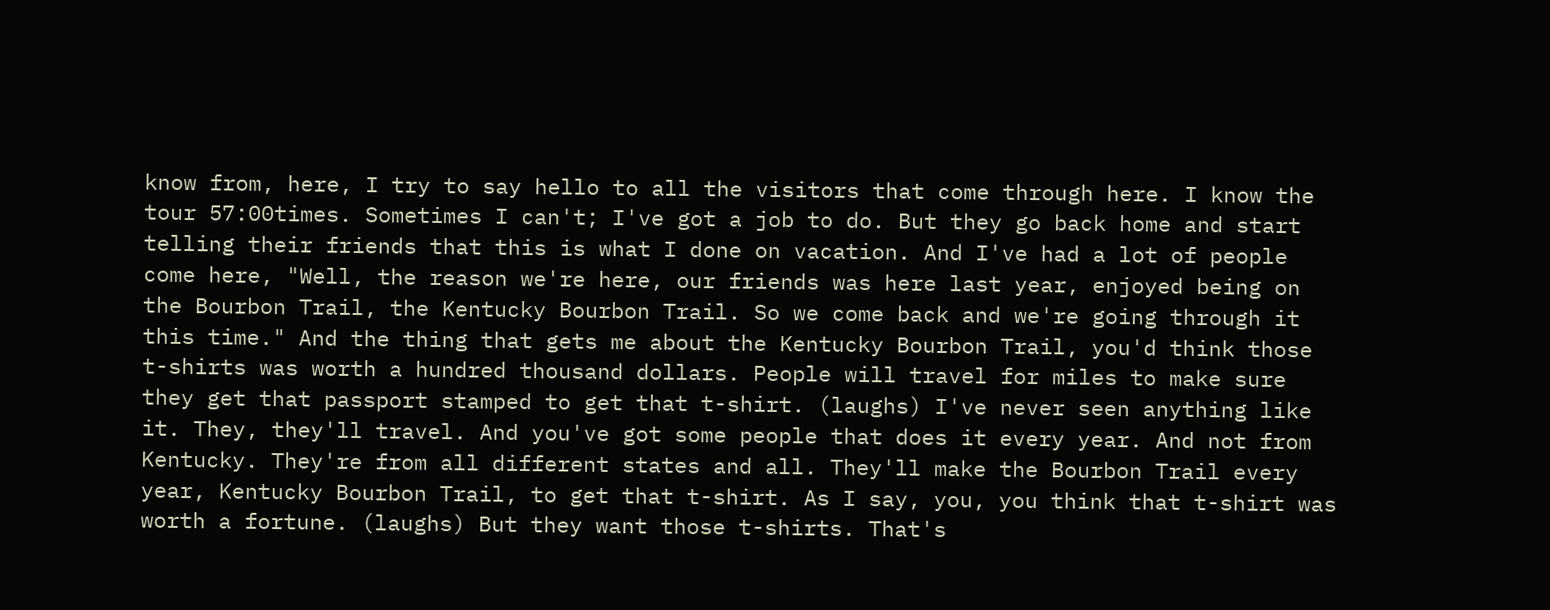know from, here, I try to say hello to all the visitors that come through here. I know the tour 57:00times. Sometimes I can't; I've got a job to do. But they go back home and start telling their friends that this is what I done on vacation. And I've had a lot of people come here, "Well, the reason we're here, our friends was here last year, enjoyed being on the Bourbon Trail, the Kentucky Bourbon Trail. So we come back and we're going through it this time." And the thing that gets me about the Kentucky Bourbon Trail, you'd think those t-shirts was worth a hundred thousand dollars. People will travel for miles to make sure they get that passport stamped to get that t-shirt. (laughs) I've never seen anything like it. They, they'll travel. And you've got some people that does it every year. And not from Kentucky. They're from all different states and all. They'll make the Bourbon Trail every year, Kentucky Bourbon Trail, to get that t-shirt. As I say, you, you think that t-shirt was worth a fortune. (laughs) But they want those t-shirts. That's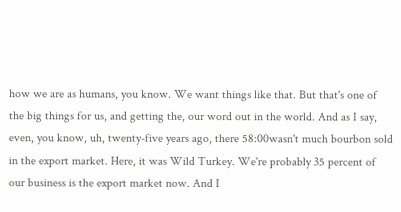how we are as humans, you know. We want things like that. But that's one of the big things for us, and getting the, our word out in the world. And as I say, even, you know, uh, twenty-five years ago, there 58:00wasn't much bourbon sold in the export market. Here, it was Wild Turkey. We're probably 35 percent of our business is the export market now. And I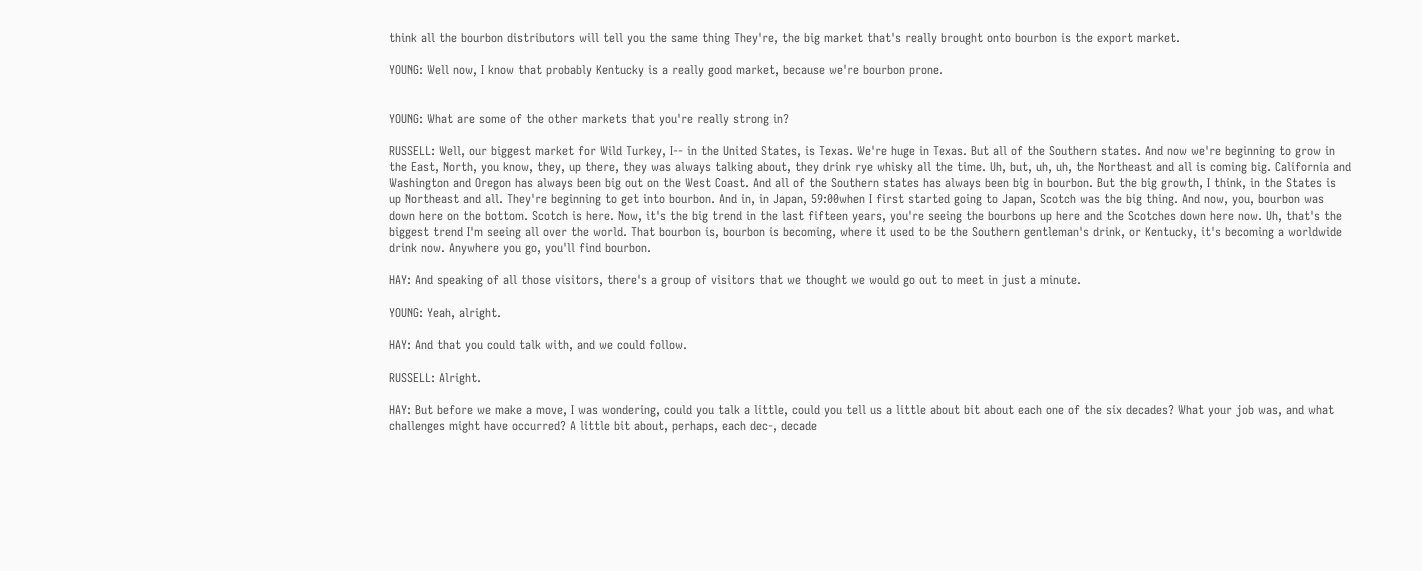think all the bourbon distributors will tell you the same thing They're, the big market that's really brought onto bourbon is the export market.

YOUNG: Well now, I know that probably Kentucky is a really good market, because we're bourbon prone.


YOUNG: What are some of the other markets that you're really strong in?

RUSSELL: Well, our biggest market for Wild Turkey, I-- in the United States, is Texas. We're huge in Texas. But all of the Southern states. And now we're beginning to grow in the East, North, you know, they, up there, they was always talking about, they drink rye whisky all the time. Uh, but, uh, uh, the Northeast and all is coming big. California and Washington and Oregon has always been big out on the West Coast. And all of the Southern states has always been big in bourbon. But the big growth, I think, in the States is up Northeast and all. They're beginning to get into bourbon. And in, in Japan, 59:00when I first started going to Japan, Scotch was the big thing. And now, you, bourbon was down here on the bottom. Scotch is here. Now, it's the big trend in the last fifteen years, you're seeing the bourbons up here and the Scotches down here now. Uh, that's the biggest trend I'm seeing all over the world. That bourbon is, bourbon is becoming, where it used to be the Southern gentleman's drink, or Kentucky, it's becoming a worldwide drink now. Anywhere you go, you'll find bourbon.

HAY: And speaking of all those visitors, there's a group of visitors that we thought we would go out to meet in just a minute.

YOUNG: Yeah, alright.

HAY: And that you could talk with, and we could follow.

RUSSELL: Alright.

HAY: But before we make a move, I was wondering, could you talk a little, could you tell us a little about bit about each one of the six decades? What your job was, and what challenges might have occurred? A little bit about, perhaps, each dec-, decade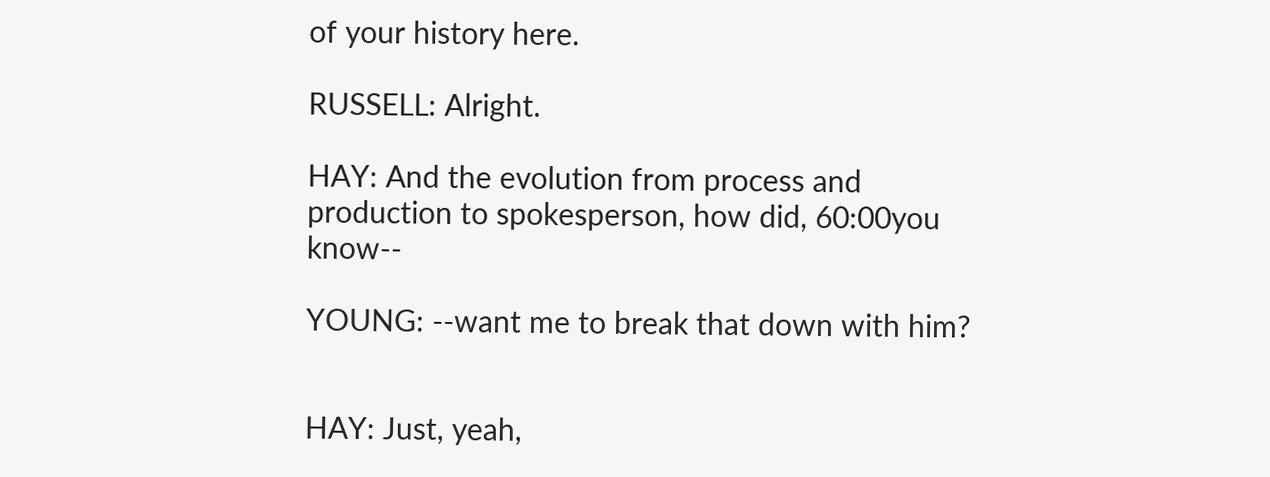of your history here.

RUSSELL: Alright.

HAY: And the evolution from process and production to spokesperson, how did, 60:00you know--

YOUNG: --want me to break that down with him?


HAY: Just, yeah,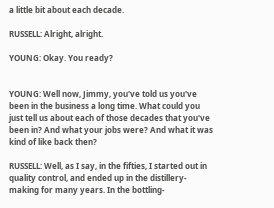a little bit about each decade.

RUSSELL: Alright, alright.

YOUNG: Okay. You ready?


YOUNG: Well now, Jimmy, you've told us you've been in the business a long time. What could you just tell us about each of those decades that you've been in? And what your jobs were? And what it was kind of like back then?

RUSSELL: Well, as I say, in the fifties, I started out in quality control, and ended up in the distillery-making for many years. In the bottling-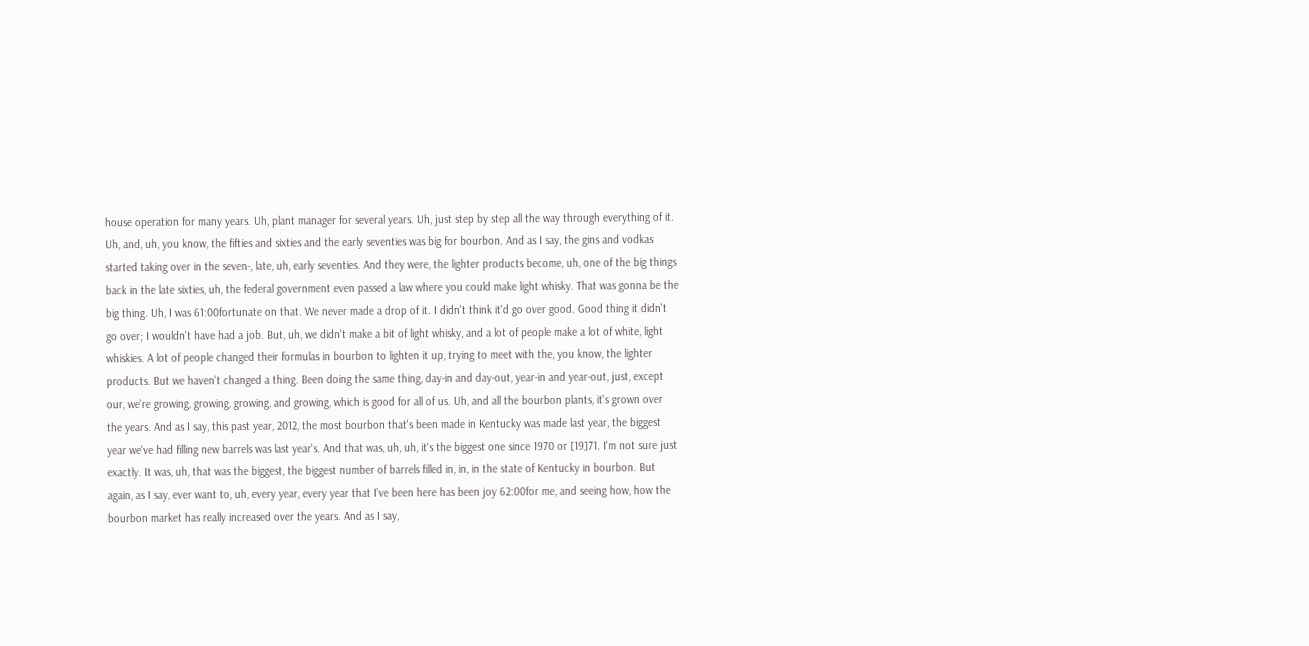house operation for many years. Uh, plant manager for several years. Uh, just step by step all the way through everything of it. Uh, and, uh, you know, the fifties and sixties and the early seventies was big for bourbon. And as I say, the gins and vodkas started taking over in the seven-, late, uh, early seventies. And they were, the lighter products become, uh, one of the big things back in the late sixties, uh, the federal government even passed a law where you could make light whisky. That was gonna be the big thing. Uh, I was 61:00fortunate on that. We never made a drop of it. I didn't think it'd go over good. Good thing it didn't go over; I wouldn't have had a job. But, uh, we didn't make a bit of light whisky, and a lot of people make a lot of white, light whiskies. A lot of people changed their formulas in bourbon to lighten it up, trying to meet with the, you know, the lighter products. But we haven't changed a thing. Been doing the same thing, day-in and day-out, year-in and year-out, just, except our, we're growing, growing, growing, and growing, which is good for all of us. Uh, and all the bourbon plants, it's grown over the years. And as I say, this past year, 2012, the most bourbon that's been made in Kentucky was made last year, the biggest year we've had filling new barrels was last year's. And that was, uh, uh, it's the biggest one since 1970 or [19]71. I'm not sure just exactly. It was, uh, that was the biggest, the biggest number of barrels filled in, in, in the state of Kentucky in bourbon. But again, as I say, ever want to, uh, every year, every year that I've been here has been joy 62:00for me, and seeing how, how the bourbon market has really increased over the years. And as I say,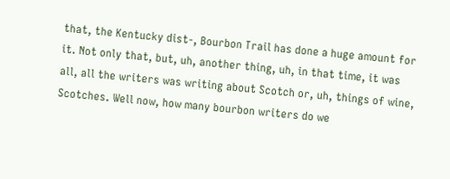that, the Kentucky dist-, Bourbon Trail has done a huge amount for it. Not only that, but, uh, another thing, uh, in that time, it was all, all the writers was writing about Scotch or, uh, things of wine, Scotches. Well now, how many bourbon writers do we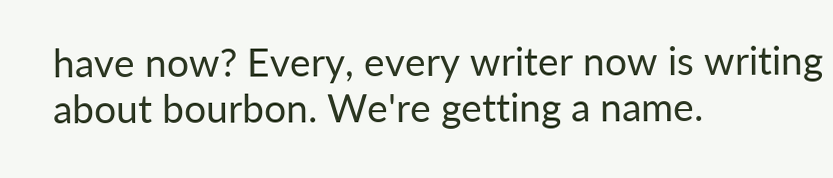have now? Every, every writer now is writing about bourbon. We're getting a name.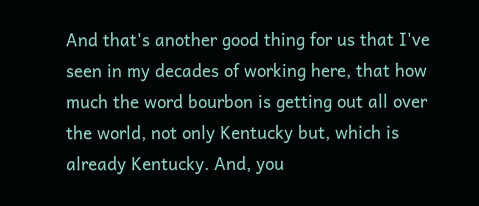And that's another good thing for us that I've seen in my decades of working here, that how much the word bourbon is getting out all over the world, not only Kentucky but, which is already Kentucky. And, you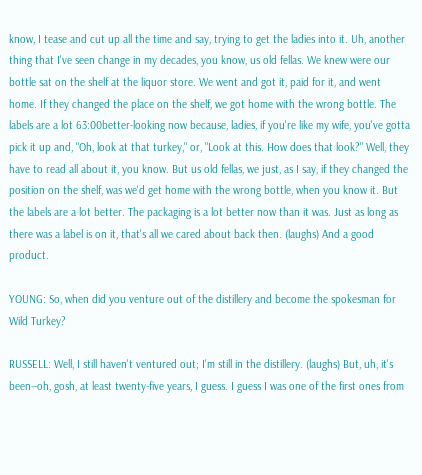know, I tease and cut up all the time and say, trying to get the ladies into it. Uh, another thing that I've seen change in my decades, you know, us old fellas. We knew were our bottle sat on the shelf at the liquor store. We went and got it, paid for it, and went home. If they changed the place on the shelf, we got home with the wrong bottle. The labels are a lot 63:00better-looking now because, ladies, if you're like my wife, you've gotta pick it up and, "Oh, look at that turkey," or, "Look at this. How does that look?" Well, they have to read all about it, you know. But us old fellas, we just, as I say, if they changed the position on the shelf, was we'd get home with the wrong bottle, when you know it. But the labels are a lot better. The packaging is a lot better now than it was. Just as long as there was a label is on it, that's all we cared about back then. (laughs) And a good product.

YOUNG: So, when did you venture out of the distillery and become the spokesman for Wild Turkey?

RUSSELL: Well, I still haven't ventured out; I'm still in the distillery. (laughs) But, uh, it's been--oh, gosh, at least twenty-five years, I guess. I guess I was one of the first ones from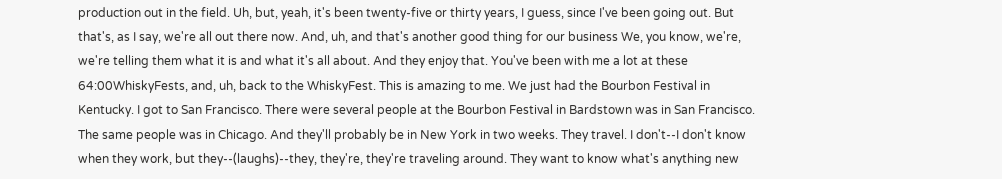production out in the field. Uh, but, yeah, it's been twenty-five or thirty years, I guess, since I've been going out. But that's, as I say, we're all out there now. And, uh, and that's another good thing for our business We, you know, we're, we're telling them what it is and what it's all about. And they enjoy that. You've been with me a lot at these 64:00WhiskyFests, and, uh, back to the WhiskyFest. This is amazing to me. We just had the Bourbon Festival in Kentucky. I got to San Francisco. There were several people at the Bourbon Festival in Bardstown was in San Francisco. The same people was in Chicago. And they'll probably be in New York in two weeks. They travel. I don't--I don't know when they work, but they--(laughs)--they, they're, they're traveling around. They want to know what's anything new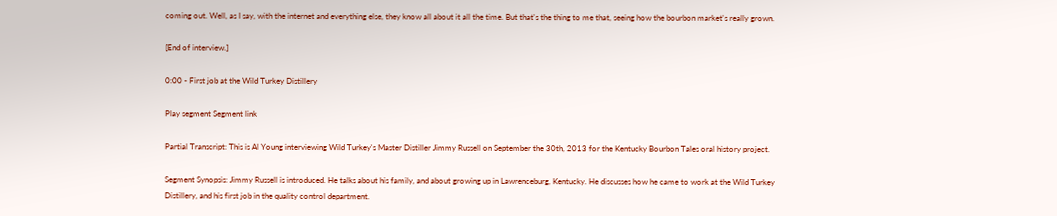coming out. Well, as I say, with the internet and everything else, they know all about it all the time. But that's the thing to me that, seeing how the bourbon market's really grown.

[End of interview.]

0:00 - First job at the Wild Turkey Distillery

Play segment Segment link

Partial Transcript: This is Al Young interviewing Wild Turkey's Master Distiller Jimmy Russell on September the 30th, 2013 for the Kentucky Bourbon Tales oral history project.

Segment Synopsis: Jimmy Russell is introduced. He talks about his family, and about growing up in Lawrenceburg, Kentucky. He discusses how he came to work at the Wild Turkey Distillery, and his first job in the quality control department.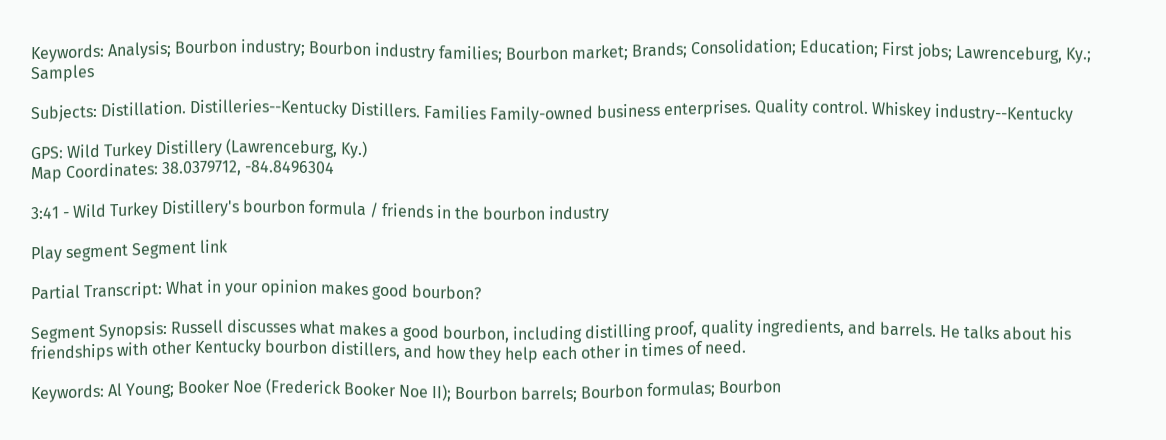Keywords: Analysis; Bourbon industry; Bourbon industry families; Bourbon market; Brands; Consolidation; Education; First jobs; Lawrenceburg, Ky.; Samples

Subjects: Distillation. Distilleries--Kentucky Distillers. Families Family-owned business enterprises. Quality control. Whiskey industry--Kentucky

GPS: Wild Turkey Distillery (Lawrenceburg, Ky.)
Map Coordinates: 38.0379712, -84.8496304

3:41 - Wild Turkey Distillery's bourbon formula / friends in the bourbon industry

Play segment Segment link

Partial Transcript: What in your opinion makes good bourbon?

Segment Synopsis: Russell discusses what makes a good bourbon, including distilling proof, quality ingredients, and barrels. He talks about his friendships with other Kentucky bourbon distillers, and how they help each other in times of need.

Keywords: Al Young; Booker Noe (Frederick Booker Noe II); Bourbon barrels; Bourbon formulas; Bourbon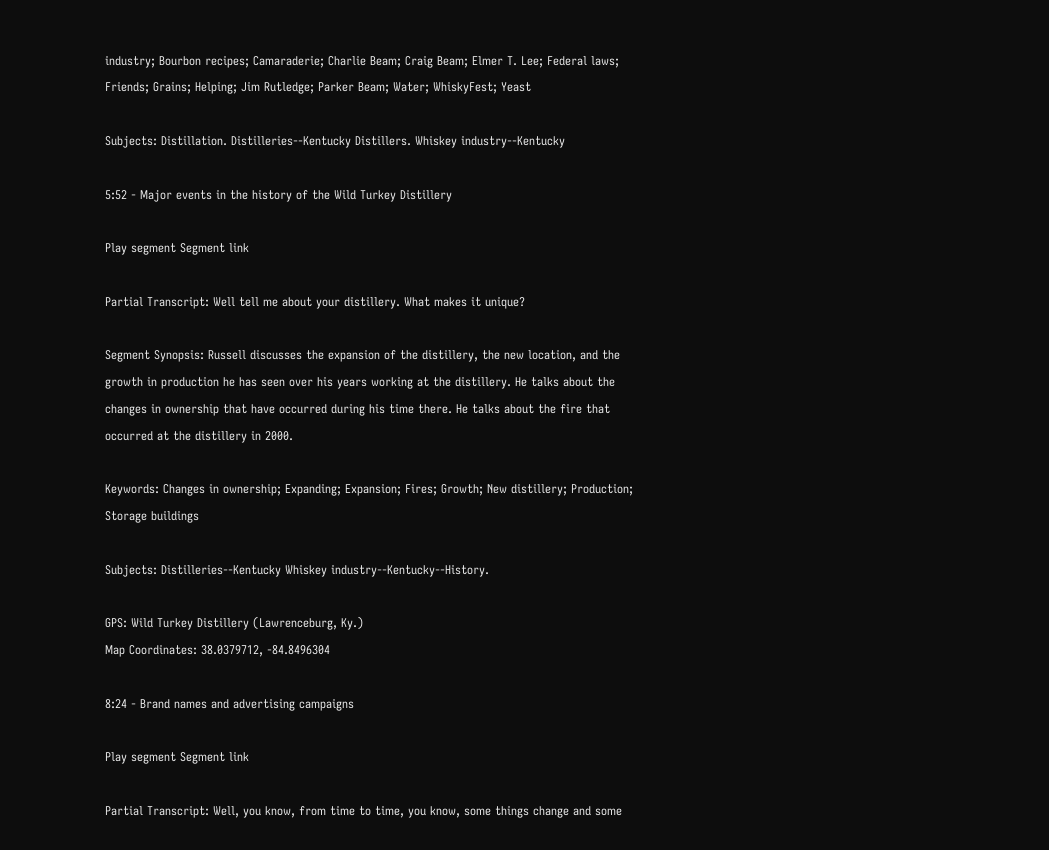industry; Bourbon recipes; Camaraderie; Charlie Beam; Craig Beam; Elmer T. Lee; Federal laws; Friends; Grains; Helping; Jim Rutledge; Parker Beam; Water; WhiskyFest; Yeast

Subjects: Distillation. Distilleries--Kentucky Distillers. Whiskey industry--Kentucky

5:52 - Major events in the history of the Wild Turkey Distillery

Play segment Segment link

Partial Transcript: Well tell me about your distillery. What makes it unique?

Segment Synopsis: Russell discusses the expansion of the distillery, the new location, and the growth in production he has seen over his years working at the distillery. He talks about the changes in ownership that have occurred during his time there. He talks about the fire that occurred at the distillery in 2000.

Keywords: Changes in ownership; Expanding; Expansion; Fires; Growth; New distillery; Production; Storage buildings

Subjects: Distilleries--Kentucky Whiskey industry--Kentucky--History.

GPS: Wild Turkey Distillery (Lawrenceburg, Ky.)
Map Coordinates: 38.0379712, -84.8496304

8:24 - Brand names and advertising campaigns

Play segment Segment link

Partial Transcript: Well, you know, from time to time, you know, some things change and some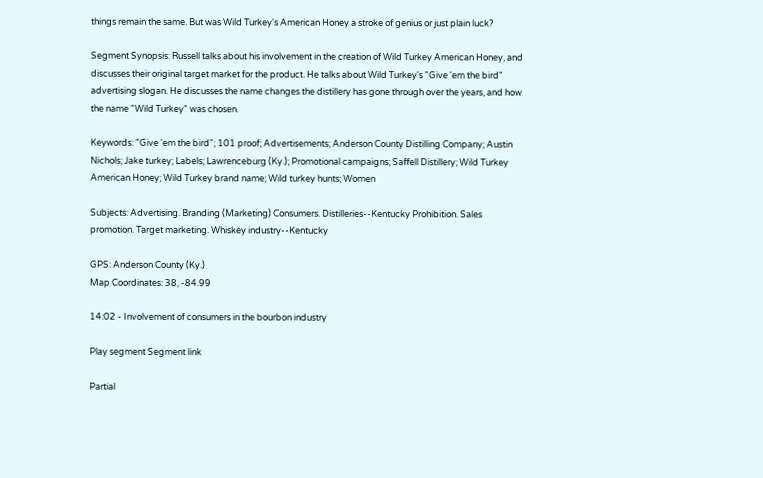things remain the same. But was Wild Turkey's American Honey a stroke of genius or just plain luck?

Segment Synopsis: Russell talks about his involvement in the creation of Wild Turkey American Honey, and discusses their original target market for the product. He talks about Wild Turkey's "Give 'em the bird" advertising slogan. He discusses the name changes the distillery has gone through over the years, and how the name "Wild Turkey" was chosen.

Keywords: "Give 'em the bird"; 101 proof; Advertisements; Anderson County Distilling Company; Austin Nichols; Jake turkey; Labels; Lawrenceburg (Ky.); Promotional campaigns; Saffell Distillery; Wild Turkey American Honey; Wild Turkey brand name; Wild turkey hunts; Women

Subjects: Advertising. Branding (Marketing) Consumers. Distilleries--Kentucky Prohibition. Sales promotion. Target marketing. Whiskey industry--Kentucky

GPS: Anderson County (Ky.)
Map Coordinates: 38, -84.99

14:02 - Involvement of consumers in the bourbon industry

Play segment Segment link

Partial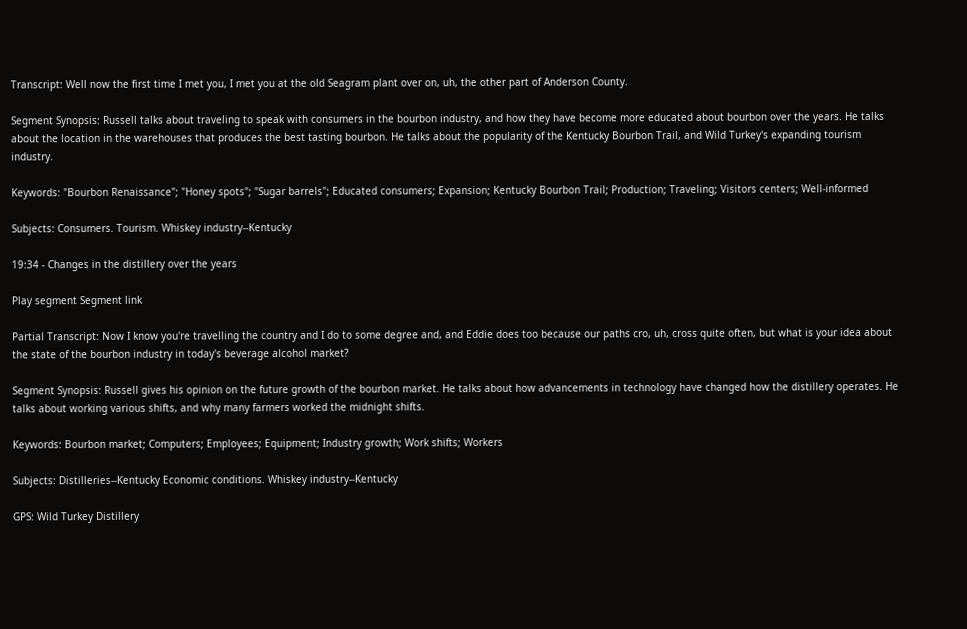Transcript: Well now the first time I met you, I met you at the old Seagram plant over on, uh, the other part of Anderson County.

Segment Synopsis: Russell talks about traveling to speak with consumers in the bourbon industry, and how they have become more educated about bourbon over the years. He talks about the location in the warehouses that produces the best tasting bourbon. He talks about the popularity of the Kentucky Bourbon Trail, and Wild Turkey's expanding tourism industry.

Keywords: "Bourbon Renaissance"; "Honey spots"; "Sugar barrels"; Educated consumers; Expansion; Kentucky Bourbon Trail; Production; Traveling; Visitors centers; Well-informed

Subjects: Consumers. Tourism. Whiskey industry--Kentucky

19:34 - Changes in the distillery over the years

Play segment Segment link

Partial Transcript: Now I know you're travelling the country and I do to some degree and, and Eddie does too because our paths cro, uh, cross quite often, but what is your idea about the state of the bourbon industry in today's beverage alcohol market?

Segment Synopsis: Russell gives his opinion on the future growth of the bourbon market. He talks about how advancements in technology have changed how the distillery operates. He talks about working various shifts, and why many farmers worked the midnight shifts.

Keywords: Bourbon market; Computers; Employees; Equipment; Industry growth; Work shifts; Workers

Subjects: Distilleries--Kentucky Economic conditions. Whiskey industry--Kentucky

GPS: Wild Turkey Distillery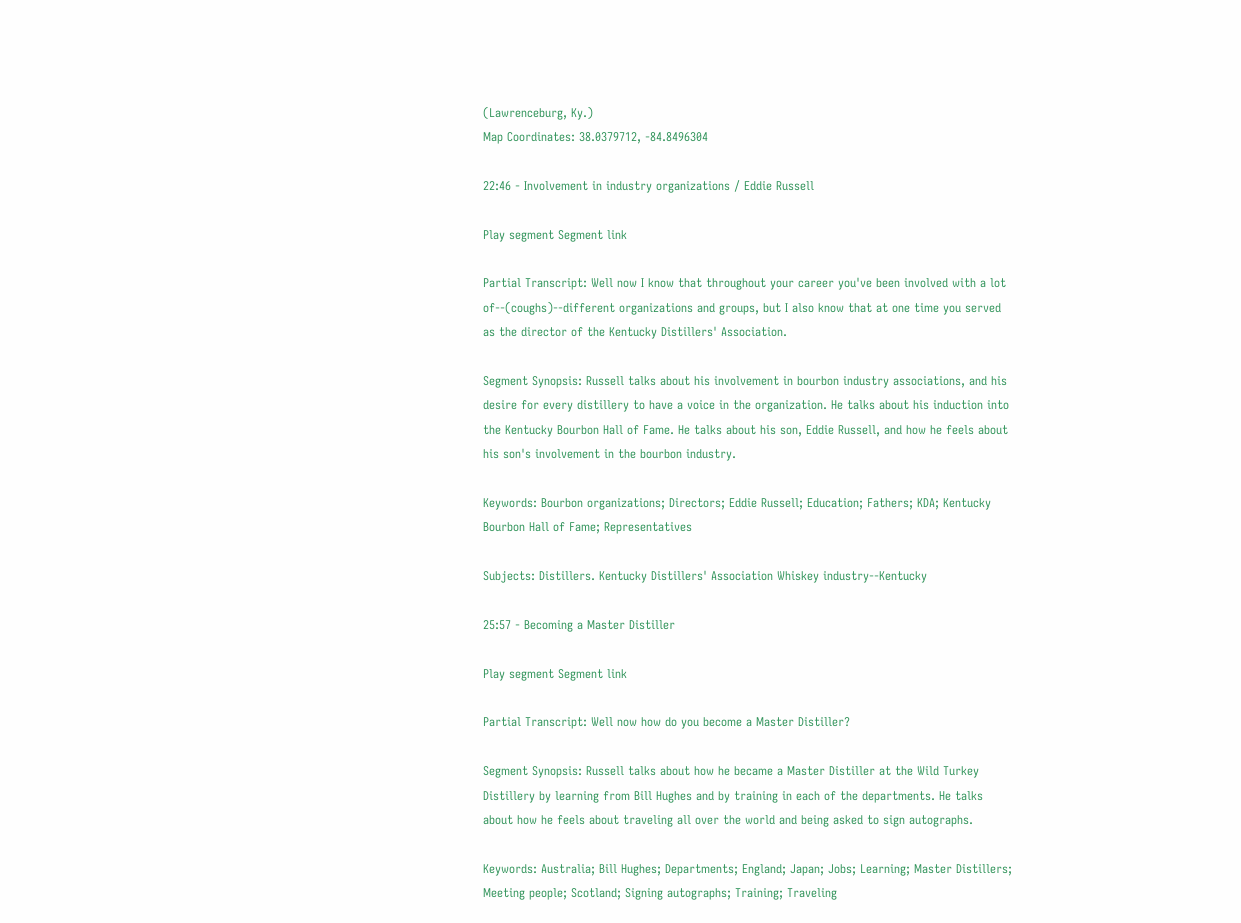(Lawrenceburg, Ky.)
Map Coordinates: 38.0379712, -84.8496304

22:46 - Involvement in industry organizations / Eddie Russell

Play segment Segment link

Partial Transcript: Well now I know that throughout your career you've been involved with a lot of--(coughs)--different organizations and groups, but I also know that at one time you served as the director of the Kentucky Distillers' Association.

Segment Synopsis: Russell talks about his involvement in bourbon industry associations, and his desire for every distillery to have a voice in the organization. He talks about his induction into the Kentucky Bourbon Hall of Fame. He talks about his son, Eddie Russell, and how he feels about his son's involvement in the bourbon industry.

Keywords: Bourbon organizations; Directors; Eddie Russell; Education; Fathers; KDA; Kentucky Bourbon Hall of Fame; Representatives

Subjects: Distillers. Kentucky Distillers' Association Whiskey industry--Kentucky

25:57 - Becoming a Master Distiller

Play segment Segment link

Partial Transcript: Well now how do you become a Master Distiller?

Segment Synopsis: Russell talks about how he became a Master Distiller at the Wild Turkey Distillery by learning from Bill Hughes and by training in each of the departments. He talks about how he feels about traveling all over the world and being asked to sign autographs.

Keywords: Australia; Bill Hughes; Departments; England; Japan; Jobs; Learning; Master Distillers; Meeting people; Scotland; Signing autographs; Training; Traveling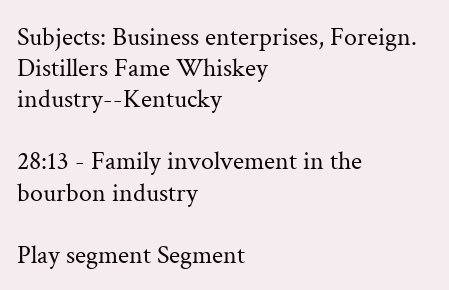Subjects: Business enterprises, Foreign. Distillers Fame Whiskey industry--Kentucky

28:13 - Family involvement in the bourbon industry

Play segment Segment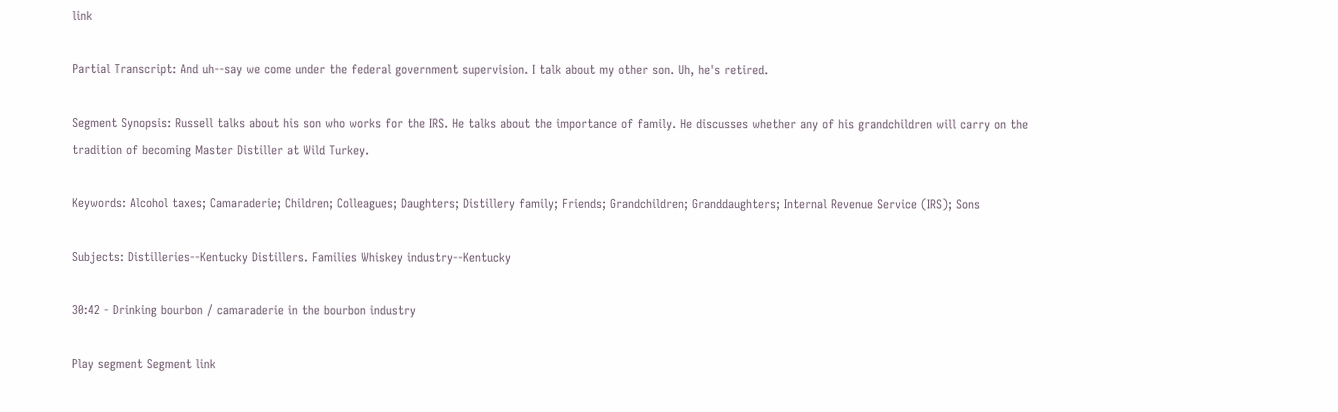link

Partial Transcript: And uh--say we come under the federal government supervision. I talk about my other son. Uh, he's retired.

Segment Synopsis: Russell talks about his son who works for the IRS. He talks about the importance of family. He discusses whether any of his grandchildren will carry on the tradition of becoming Master Distiller at Wild Turkey.

Keywords: Alcohol taxes; Camaraderie; Children; Colleagues; Daughters; Distillery family; Friends; Grandchildren; Granddaughters; Internal Revenue Service (IRS); Sons

Subjects: Distilleries--Kentucky Distillers. Families Whiskey industry--Kentucky

30:42 - Drinking bourbon / camaraderie in the bourbon industry

Play segment Segment link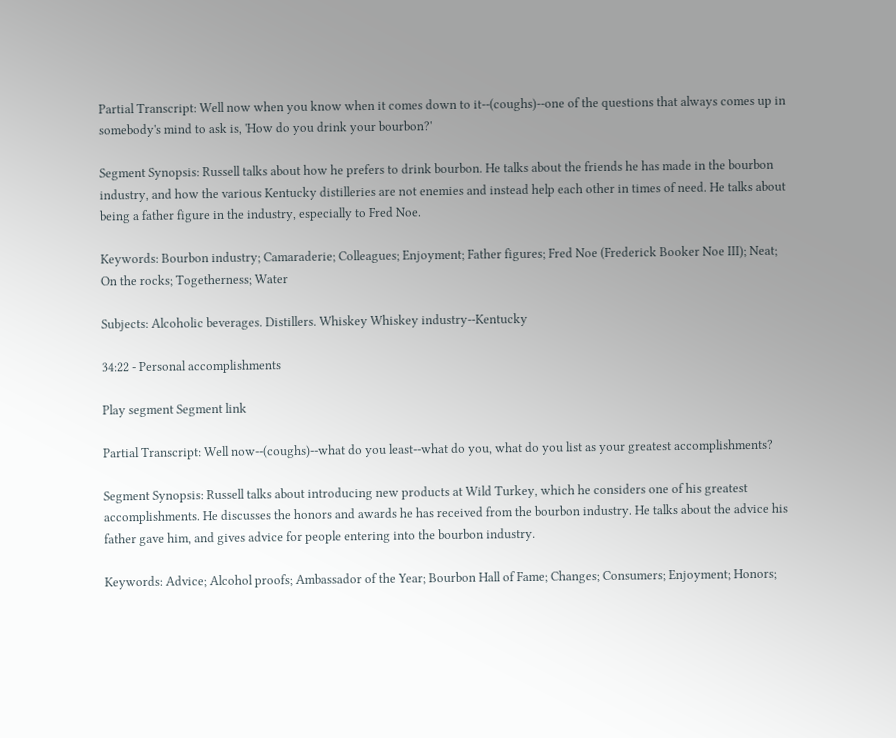Partial Transcript: Well now when you know when it comes down to it--(coughs)--one of the questions that always comes up in somebody's mind to ask is, 'How do you drink your bourbon?'

Segment Synopsis: Russell talks about how he prefers to drink bourbon. He talks about the friends he has made in the bourbon industry, and how the various Kentucky distilleries are not enemies and instead help each other in times of need. He talks about being a father figure in the industry, especially to Fred Noe.

Keywords: Bourbon industry; Camaraderie; Colleagues; Enjoyment; Father figures; Fred Noe (Frederick Booker Noe III); Neat; On the rocks; Togetherness; Water

Subjects: Alcoholic beverages. Distillers. Whiskey Whiskey industry--Kentucky

34:22 - Personal accomplishments

Play segment Segment link

Partial Transcript: Well now--(coughs)--what do you least--what do you, what do you list as your greatest accomplishments?

Segment Synopsis: Russell talks about introducing new products at Wild Turkey, which he considers one of his greatest accomplishments. He discusses the honors and awards he has received from the bourbon industry. He talks about the advice his father gave him, and gives advice for people entering into the bourbon industry.

Keywords: Advice; Alcohol proofs; Ambassador of the Year; Bourbon Hall of Fame; Changes; Consumers; Enjoyment; Honors;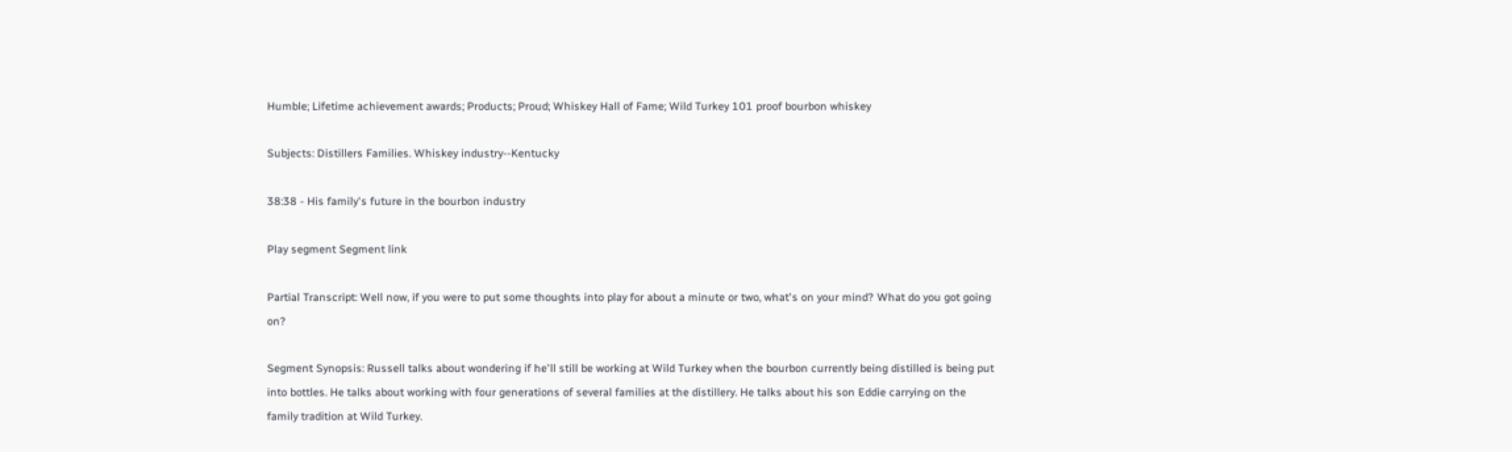Humble; Lifetime achievement awards; Products; Proud; Whiskey Hall of Fame; Wild Turkey 101 proof bourbon whiskey

Subjects: Distillers Families. Whiskey industry--Kentucky

38:38 - His family's future in the bourbon industry

Play segment Segment link

Partial Transcript: Well now, if you were to put some thoughts into play for about a minute or two, what's on your mind? What do you got going on?

Segment Synopsis: Russell talks about wondering if he'll still be working at Wild Turkey when the bourbon currently being distilled is being put into bottles. He talks about working with four generations of several families at the distillery. He talks about his son Eddie carrying on the family tradition at Wild Turkey.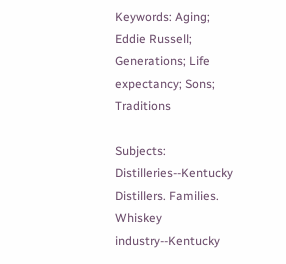Keywords: Aging; Eddie Russell; Generations; Life expectancy; Sons; Traditions

Subjects: Distilleries--Kentucky Distillers. Families. Whiskey industry--Kentucky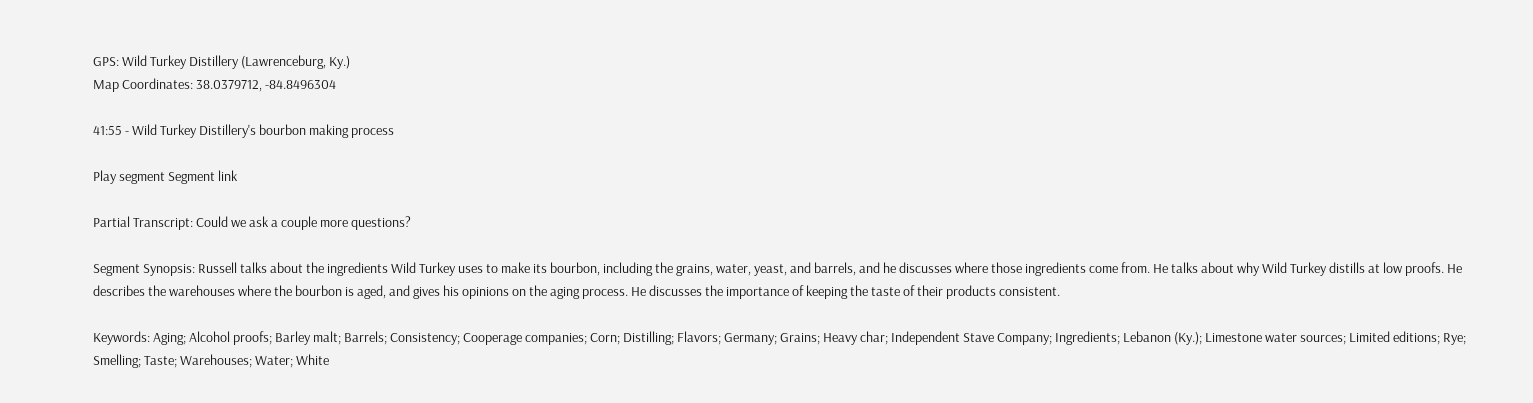GPS: Wild Turkey Distillery (Lawrenceburg, Ky.)
Map Coordinates: 38.0379712, -84.8496304

41:55 - Wild Turkey Distillery's bourbon making process

Play segment Segment link

Partial Transcript: Could we ask a couple more questions?

Segment Synopsis: Russell talks about the ingredients Wild Turkey uses to make its bourbon, including the grains, water, yeast, and barrels, and he discusses where those ingredients come from. He talks about why Wild Turkey distills at low proofs. He describes the warehouses where the bourbon is aged, and gives his opinions on the aging process. He discusses the importance of keeping the taste of their products consistent.

Keywords: Aging; Alcohol proofs; Barley malt; Barrels; Consistency; Cooperage companies; Corn; Distilling; Flavors; Germany; Grains; Heavy char; Independent Stave Company; Ingredients; Lebanon (Ky.); Limestone water sources; Limited editions; Rye; Smelling; Taste; Warehouses; Water; White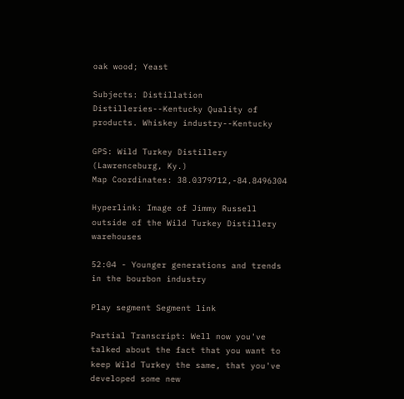oak wood; Yeast

Subjects: Distillation Distilleries--Kentucky Quality of products. Whiskey industry--Kentucky

GPS: Wild Turkey Distillery (Lawrenceburg, Ky.)
Map Coordinates: 38.0379712,-84.8496304

Hyperlink: Image of Jimmy Russell outside of the Wild Turkey Distillery warehouses

52:04 - Younger generations and trends in the bourbon industry

Play segment Segment link

Partial Transcript: Well now you've talked about the fact that you want to keep Wild Turkey the same, that you've developed some new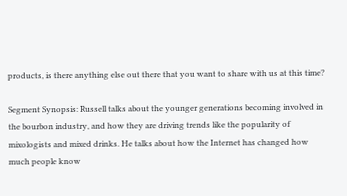products, is there anything else out there that you want to share with us at this time?

Segment Synopsis: Russell talks about the younger generations becoming involved in the bourbon industry, and how they are driving trends like the popularity of mixologists and mixed drinks. He talks about how the Internet has changed how much people know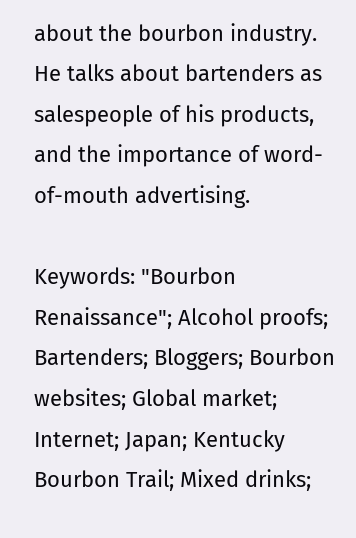about the bourbon industry. He talks about bartenders as salespeople of his products, and the importance of word-of-mouth advertising.

Keywords: "Bourbon Renaissance"; Alcohol proofs; Bartenders; Bloggers; Bourbon websites; Global market; Internet; Japan; Kentucky Bourbon Trail; Mixed drinks;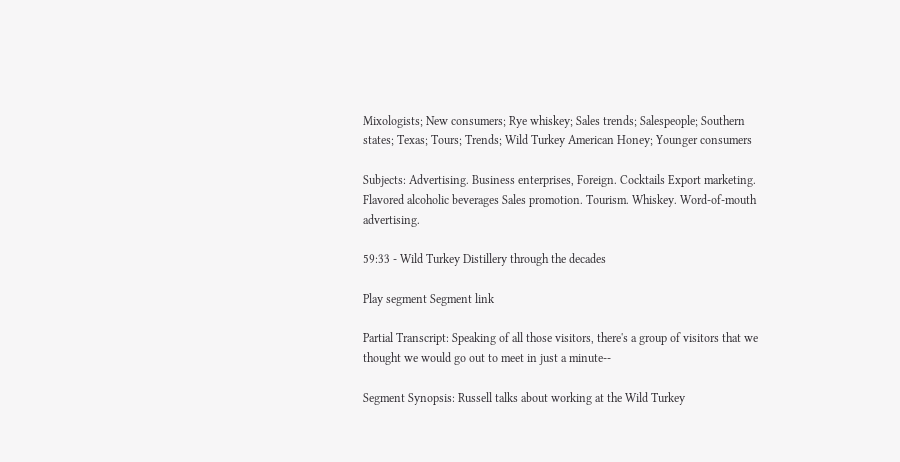Mixologists; New consumers; Rye whiskey; Sales trends; Salespeople; Southern states; Texas; Tours; Trends; Wild Turkey American Honey; Younger consumers

Subjects: Advertising. Business enterprises, Foreign. Cocktails Export marketing. Flavored alcoholic beverages Sales promotion. Tourism. Whiskey. Word-of-mouth advertising.

59:33 - Wild Turkey Distillery through the decades

Play segment Segment link

Partial Transcript: Speaking of all those visitors, there's a group of visitors that we thought we would go out to meet in just a minute--

Segment Synopsis: Russell talks about working at the Wild Turkey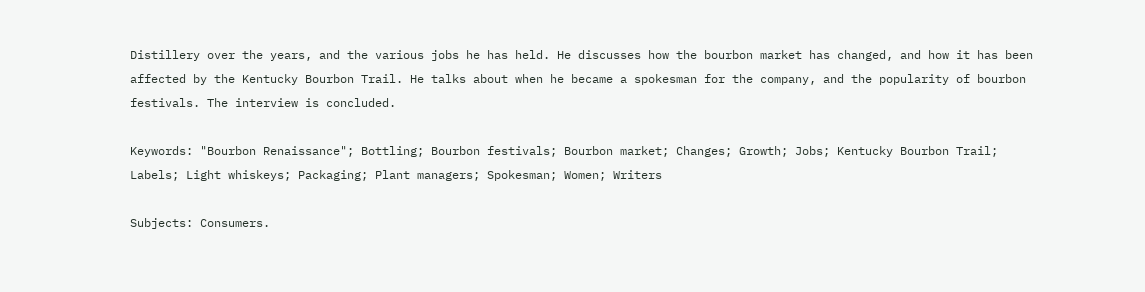Distillery over the years, and the various jobs he has held. He discusses how the bourbon market has changed, and how it has been affected by the Kentucky Bourbon Trail. He talks about when he became a spokesman for the company, and the popularity of bourbon festivals. The interview is concluded.

Keywords: "Bourbon Renaissance"; Bottling; Bourbon festivals; Bourbon market; Changes; Growth; Jobs; Kentucky Bourbon Trail; Labels; Light whiskeys; Packaging; Plant managers; Spokesman; Women; Writers

Subjects: Consumers.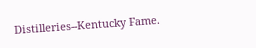Distilleries--Kentucky Fame.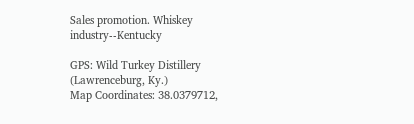Sales promotion. Whiskey industry--Kentucky

GPS: Wild Turkey Distillery (Lawrenceburg, Ky.)
Map Coordinates: 38.0379712,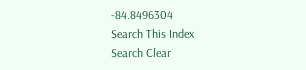-84.8496304
Search This Index
Search Clear